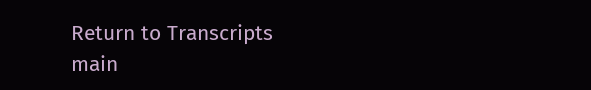Return to Transcripts main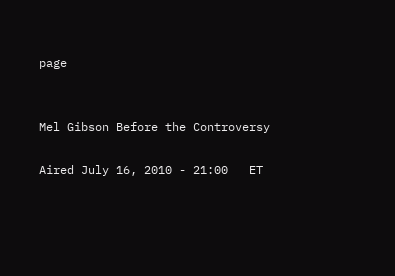page


Mel Gibson Before the Controversy

Aired July 16, 2010 - 21:00   ET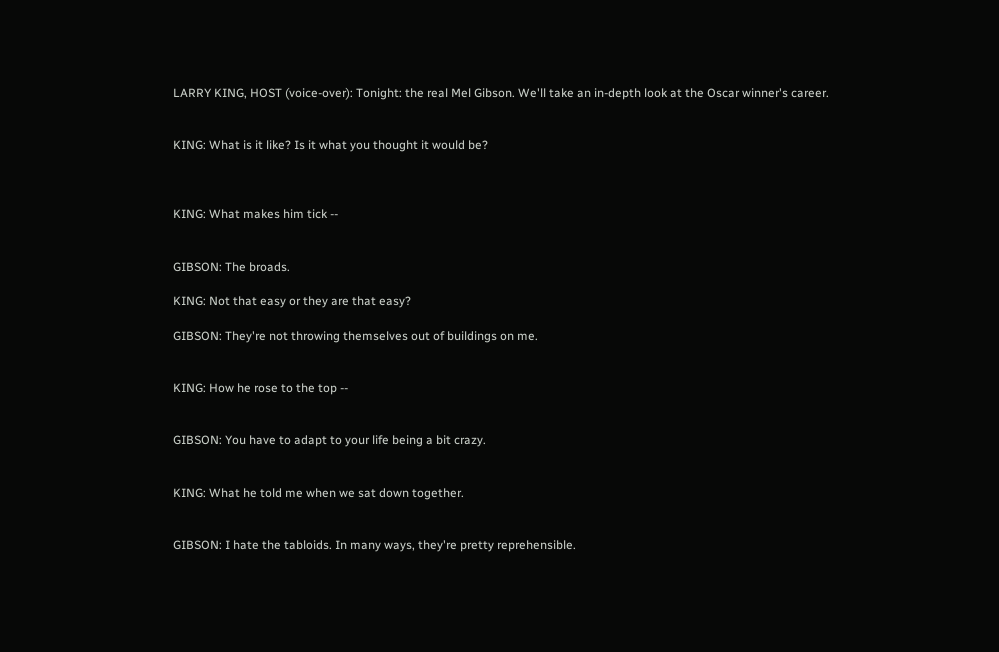LARRY KING, HOST (voice-over): Tonight: the real Mel Gibson. We'll take an in-depth look at the Oscar winner's career.


KING: What is it like? Is it what you thought it would be?



KING: What makes him tick --


GIBSON: The broads.

KING: Not that easy or they are that easy?

GIBSON: They're not throwing themselves out of buildings on me.


KING: How he rose to the top --


GIBSON: You have to adapt to your life being a bit crazy.


KING: What he told me when we sat down together.


GIBSON: I hate the tabloids. In many ways, they're pretty reprehensible.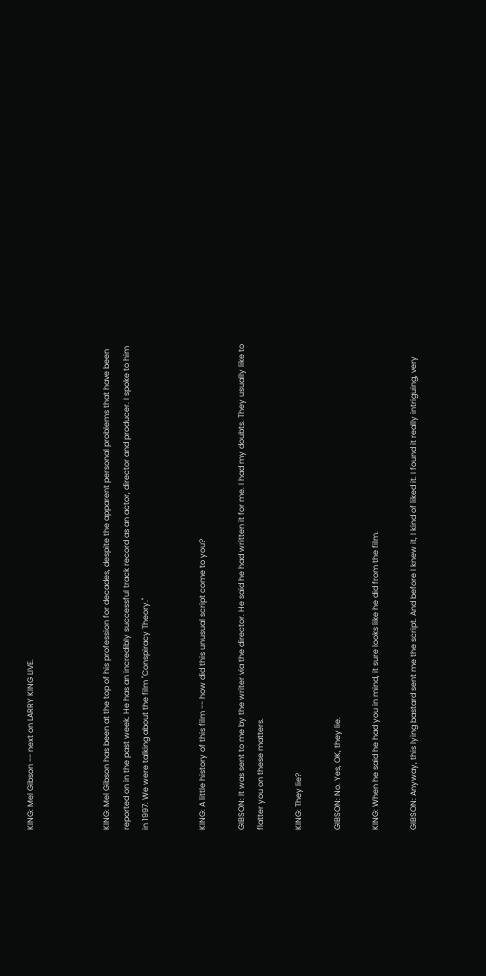KING: Mel Gibson -- next on LARRY KING LIVE.



KING: Mel Gibson has been at the top of his profession for decades, despite the apparent personal problems that have been reported on in the past week. He has an incredibly successful track record as an actor, director and producer. I spoke to him in 1997. We were talking about the film "Conspiracy Theory."


KING: A little history of this film -- how did this unusual script come to you?

GIBSON: It was sent to me by the writer via the director. He said he had written it for me. I had my doubts. They usually like to flatter you on these matters.

KING: They lie?

GIBSON: No. Yes, OK, they lie.

KING: When he said he had you in mind, it sure looks like he did from the film.

GIBSON: Anyway, this lying bastard sent me the script. And before I knew it, I kind of liked it. I found it really intriguing, very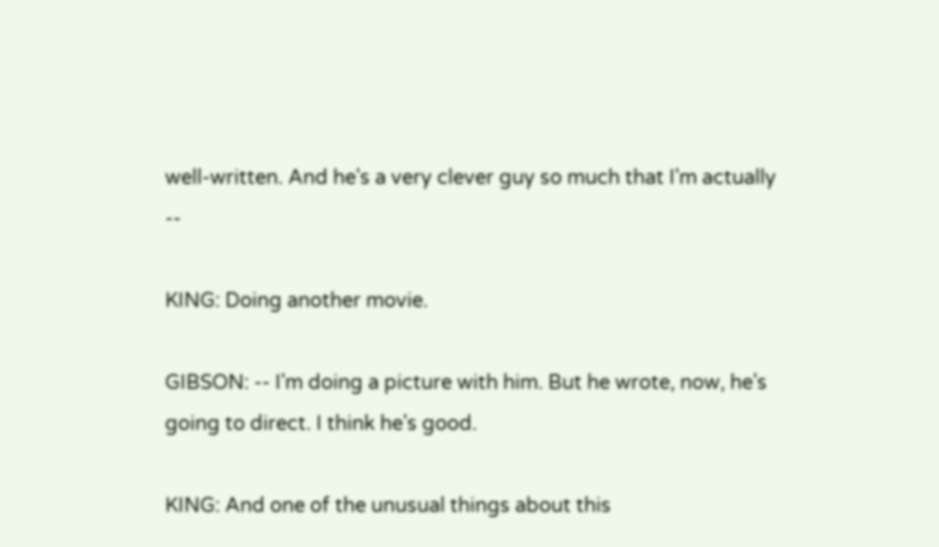well-written. And he's a very clever guy so much that I'm actually --

KING: Doing another movie.

GIBSON: -- I'm doing a picture with him. But he wrote, now, he's going to direct. I think he's good.

KING: And one of the unusual things about this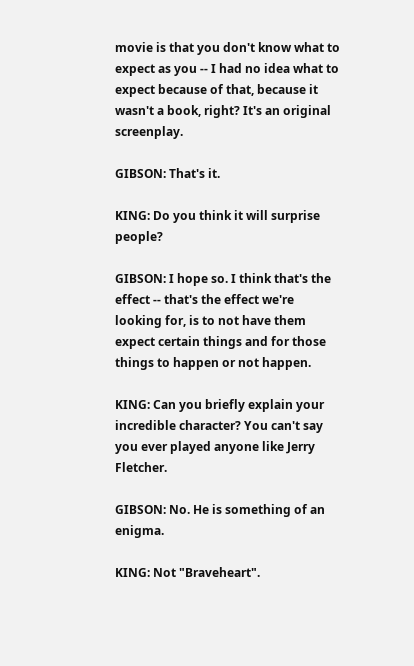movie is that you don't know what to expect as you -- I had no idea what to expect because of that, because it wasn't a book, right? It's an original screenplay.

GIBSON: That's it.

KING: Do you think it will surprise people?

GIBSON: I hope so. I think that's the effect -- that's the effect we're looking for, is to not have them expect certain things and for those things to happen or not happen.

KING: Can you briefly explain your incredible character? You can't say you ever played anyone like Jerry Fletcher.

GIBSON: No. He is something of an enigma.

KING: Not "Braveheart".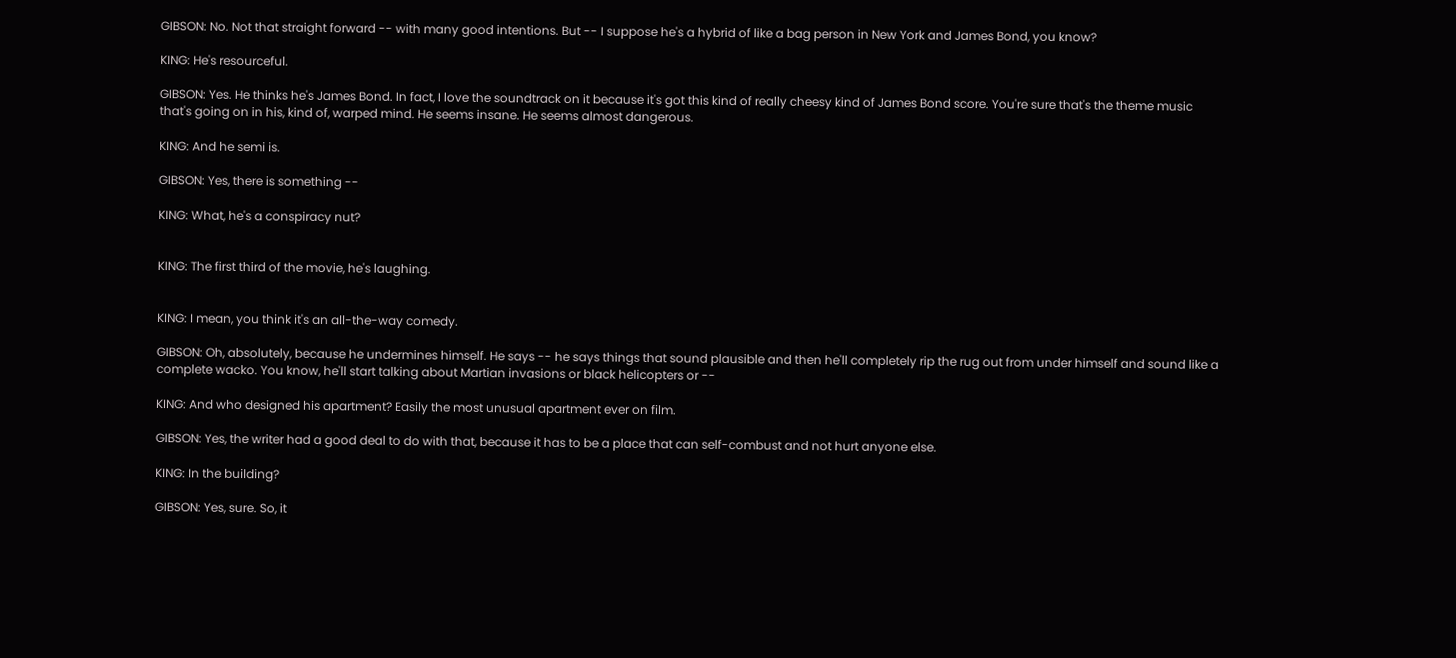GIBSON: No. Not that straight forward -- with many good intentions. But -- I suppose he's a hybrid of like a bag person in New York and James Bond, you know?

KING: He's resourceful.

GIBSON: Yes. He thinks he's James Bond. In fact, I love the soundtrack on it because it's got this kind of really cheesy kind of James Bond score. You're sure that's the theme music that's going on in his, kind of, warped mind. He seems insane. He seems almost dangerous.

KING: And he semi is.

GIBSON: Yes, there is something --

KING: What, he's a conspiracy nut?


KING: The first third of the movie, he's laughing.


KING: I mean, you think it's an all-the-way comedy.

GIBSON: Oh, absolutely, because he undermines himself. He says -- he says things that sound plausible and then he'll completely rip the rug out from under himself and sound like a complete wacko. You know, he'll start talking about Martian invasions or black helicopters or --

KING: And who designed his apartment? Easily the most unusual apartment ever on film.

GIBSON: Yes, the writer had a good deal to do with that, because it has to be a place that can self-combust and not hurt anyone else.

KING: In the building?

GIBSON: Yes, sure. So, it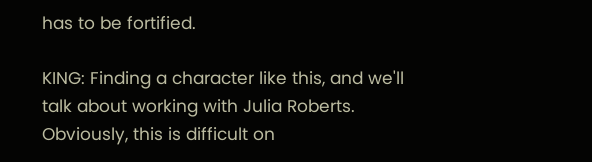has to be fortified.

KING: Finding a character like this, and we'll talk about working with Julia Roberts. Obviously, this is difficult on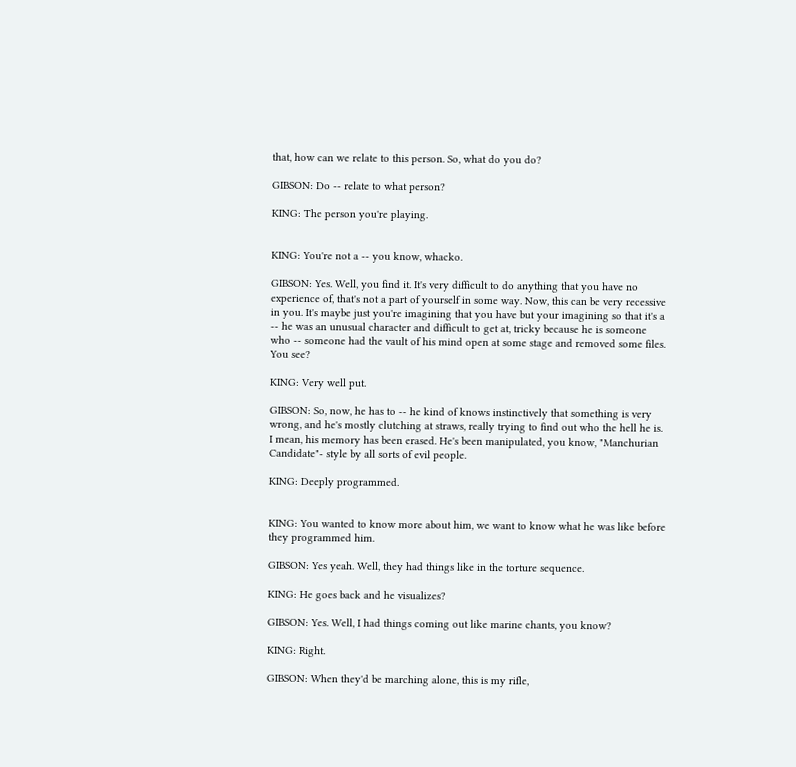that, how can we relate to this person. So, what do you do?

GIBSON: Do -- relate to what person?

KING: The person you're playing.


KING: You're not a -- you know, whacko.

GIBSON: Yes. Well, you find it. It's very difficult to do anything that you have no experience of, that's not a part of yourself in some way. Now, this can be very recessive in you. It's maybe just you're imagining that you have but your imagining so that it's a -- he was an unusual character and difficult to get at, tricky because he is someone who -- someone had the vault of his mind open at some stage and removed some files. You see?

KING: Very well put.

GIBSON: So, now, he has to -- he kind of knows instinctively that something is very wrong, and he's mostly clutching at straws, really trying to find out who the hell he is. I mean, his memory has been erased. He's been manipulated, you know, "Manchurian Candidate"- style by all sorts of evil people.

KING: Deeply programmed.


KING: You wanted to know more about him, we want to know what he was like before they programmed him.

GIBSON: Yes yeah. Well, they had things like in the torture sequence.

KING: He goes back and he visualizes?

GIBSON: Yes. Well, I had things coming out like marine chants, you know?

KING: Right.

GIBSON: When they'd be marching alone, this is my rifle,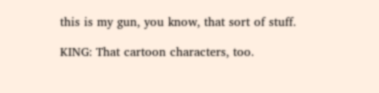this is my gun, you know, that sort of stuff.

KING: That cartoon characters, too.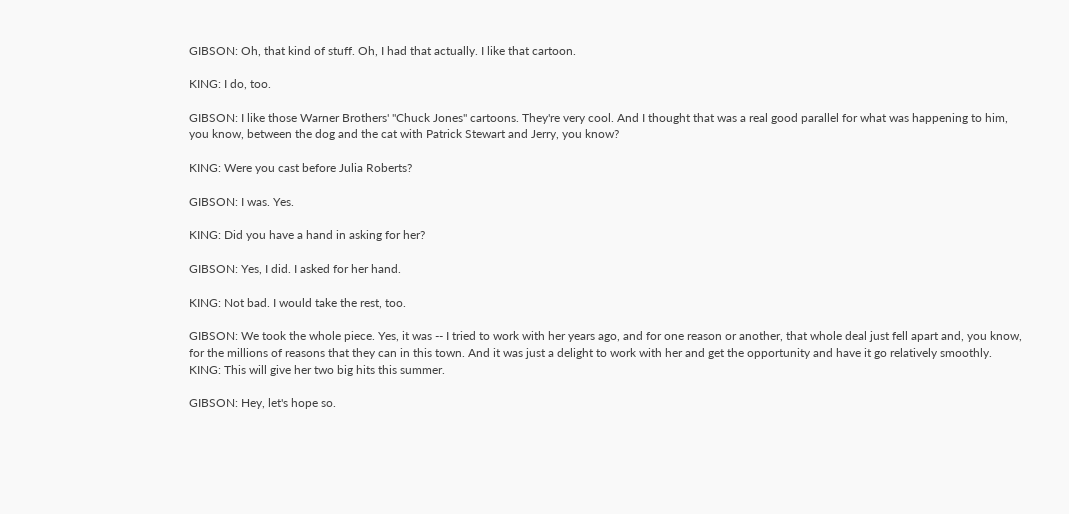GIBSON: Oh, that kind of stuff. Oh, I had that actually. I like that cartoon.

KING: I do, too.

GIBSON: I like those Warner Brothers' "Chuck Jones" cartoons. They're very cool. And I thought that was a real good parallel for what was happening to him, you know, between the dog and the cat with Patrick Stewart and Jerry, you know?

KING: Were you cast before Julia Roberts?

GIBSON: I was. Yes.

KING: Did you have a hand in asking for her?

GIBSON: Yes, I did. I asked for her hand.

KING: Not bad. I would take the rest, too.

GIBSON: We took the whole piece. Yes, it was -- I tried to work with her years ago, and for one reason or another, that whole deal just fell apart and, you know, for the millions of reasons that they can in this town. And it was just a delight to work with her and get the opportunity and have it go relatively smoothly. KING: This will give her two big hits this summer.

GIBSON: Hey, let's hope so.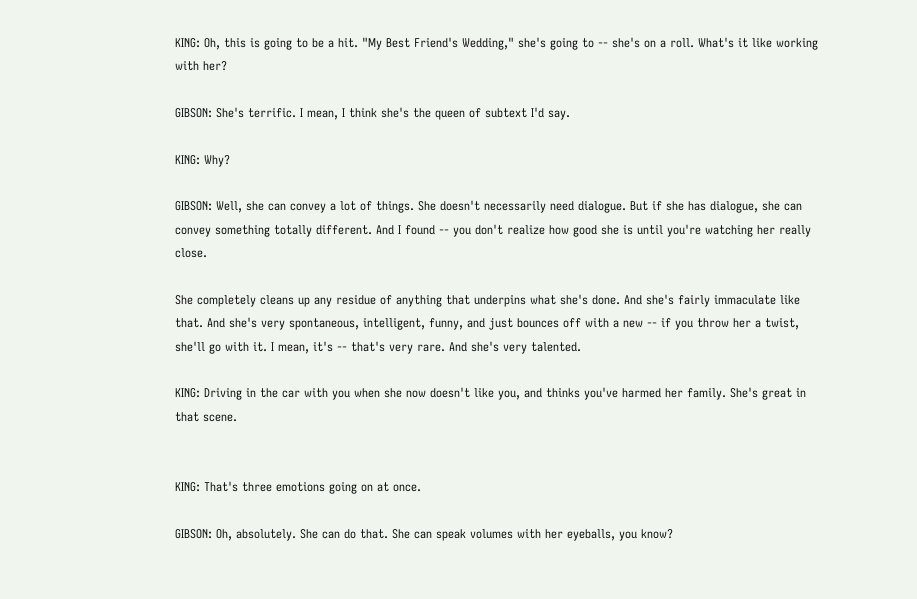KING: Oh, this is going to be a hit. "My Best Friend's Wedding," she's going to -- she's on a roll. What's it like working with her?

GIBSON: She's terrific. I mean, I think she's the queen of subtext I'd say.

KING: Why?

GIBSON: Well, she can convey a lot of things. She doesn't necessarily need dialogue. But if she has dialogue, she can convey something totally different. And I found -- you don't realize how good she is until you're watching her really close.

She completely cleans up any residue of anything that underpins what she's done. And she's fairly immaculate like that. And she's very spontaneous, intelligent, funny, and just bounces off with a new -- if you throw her a twist, she'll go with it. I mean, it's -- that's very rare. And she's very talented.

KING: Driving in the car with you when she now doesn't like you, and thinks you've harmed her family. She's great in that scene.


KING: That's three emotions going on at once.

GIBSON: Oh, absolutely. She can do that. She can speak volumes with her eyeballs, you know?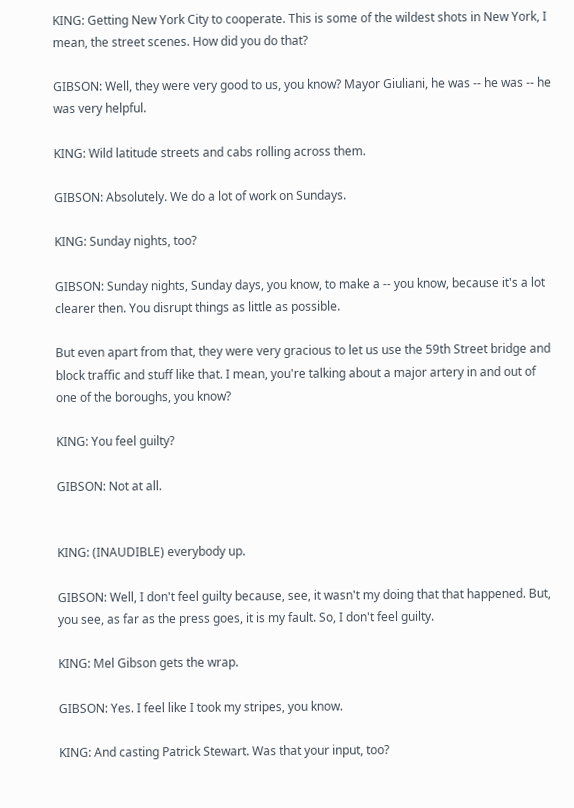KING: Getting New York City to cooperate. This is some of the wildest shots in New York, I mean, the street scenes. How did you do that?

GIBSON: Well, they were very good to us, you know? Mayor Giuliani, he was -- he was -- he was very helpful.

KING: Wild latitude streets and cabs rolling across them.

GIBSON: Absolutely. We do a lot of work on Sundays.

KING: Sunday nights, too?

GIBSON: Sunday nights, Sunday days, you know, to make a -- you know, because it's a lot clearer then. You disrupt things as little as possible.

But even apart from that, they were very gracious to let us use the 59th Street bridge and block traffic and stuff like that. I mean, you're talking about a major artery in and out of one of the boroughs, you know?

KING: You feel guilty?

GIBSON: Not at all.


KING: (INAUDIBLE) everybody up.

GIBSON: Well, I don't feel guilty because, see, it wasn't my doing that that happened. But, you see, as far as the press goes, it is my fault. So, I don't feel guilty.

KING: Mel Gibson gets the wrap.

GIBSON: Yes. I feel like I took my stripes, you know.

KING: And casting Patrick Stewart. Was that your input, too?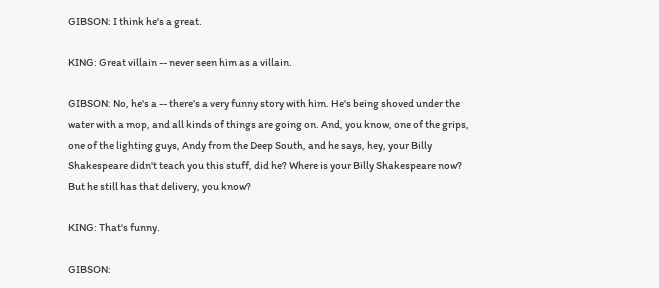GIBSON: I think he's a great.

KING: Great villain -- never seen him as a villain.

GIBSON: No, he's a -- there's a very funny story with him. He's being shoved under the water with a mop, and all kinds of things are going on. And, you know, one of the grips, one of the lighting guys, Andy from the Deep South, and he says, hey, your Billy Shakespeare didn't teach you this stuff, did he? Where is your Billy Shakespeare now? But he still has that delivery, you know?

KING: That's funny.

GIBSON: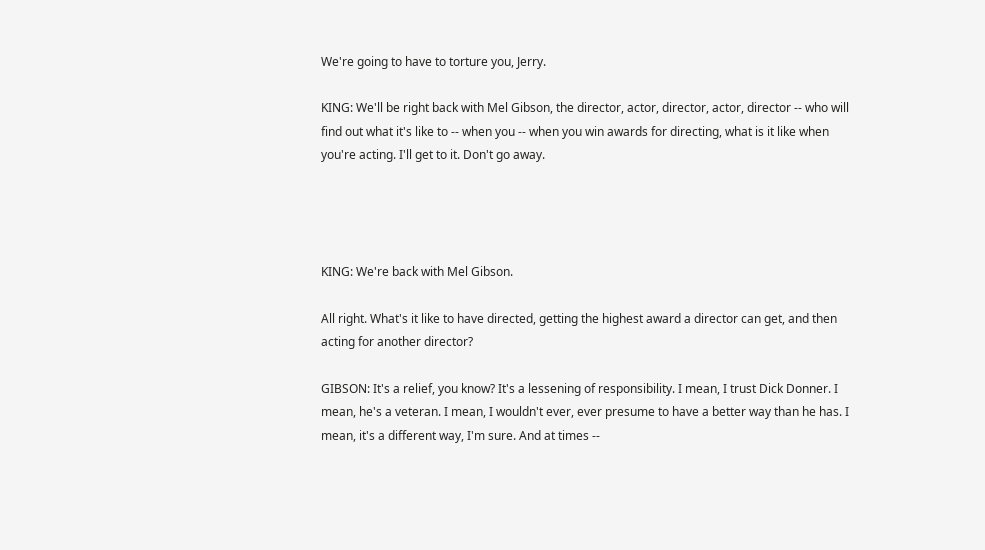We're going to have to torture you, Jerry.

KING: We'll be right back with Mel Gibson, the director, actor, director, actor, director -- who will find out what it's like to -- when you -- when you win awards for directing, what is it like when you're acting. I'll get to it. Don't go away.




KING: We're back with Mel Gibson.

All right. What's it like to have directed, getting the highest award a director can get, and then acting for another director?

GIBSON: It's a relief, you know? It's a lessening of responsibility. I mean, I trust Dick Donner. I mean, he's a veteran. I mean, I wouldn't ever, ever presume to have a better way than he has. I mean, it's a different way, I'm sure. And at times --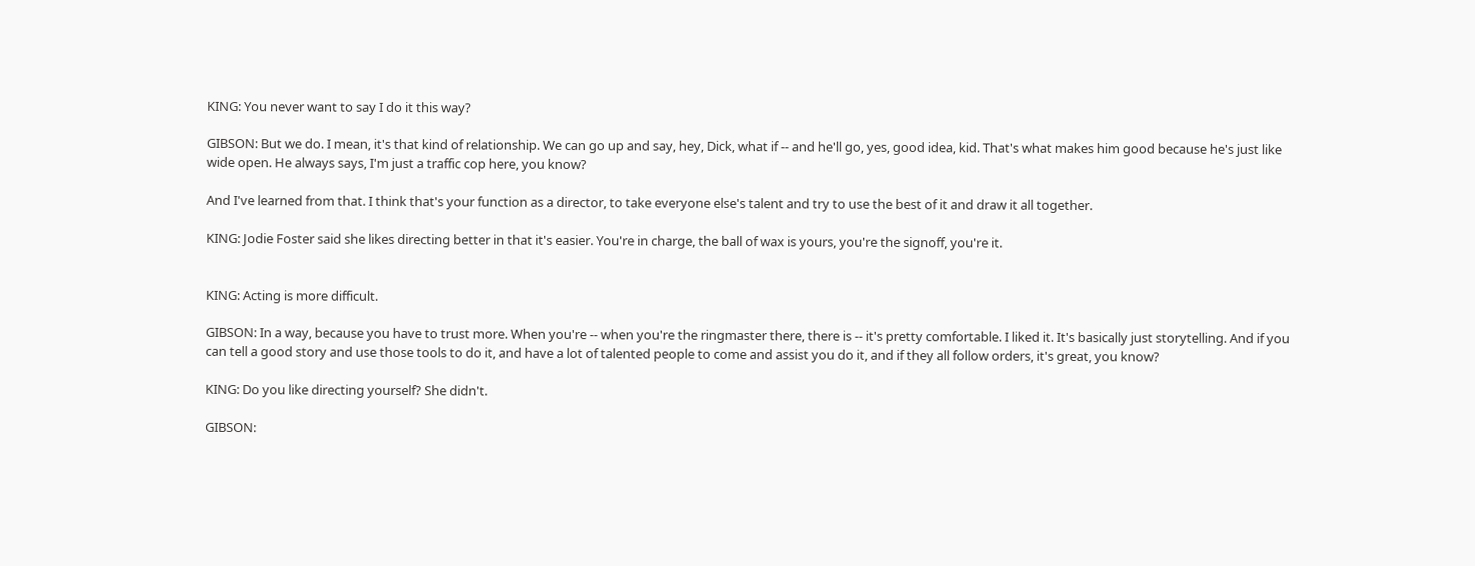KING: You never want to say I do it this way?

GIBSON: But we do. I mean, it's that kind of relationship. We can go up and say, hey, Dick, what if -- and he'll go, yes, good idea, kid. That's what makes him good because he's just like wide open. He always says, I'm just a traffic cop here, you know?

And I've learned from that. I think that's your function as a director, to take everyone else's talent and try to use the best of it and draw it all together.

KING: Jodie Foster said she likes directing better in that it's easier. You're in charge, the ball of wax is yours, you're the signoff, you're it.


KING: Acting is more difficult.

GIBSON: In a way, because you have to trust more. When you're -- when you're the ringmaster there, there is -- it's pretty comfortable. I liked it. It's basically just storytelling. And if you can tell a good story and use those tools to do it, and have a lot of talented people to come and assist you do it, and if they all follow orders, it's great, you know?

KING: Do you like directing yourself? She didn't.

GIBSON: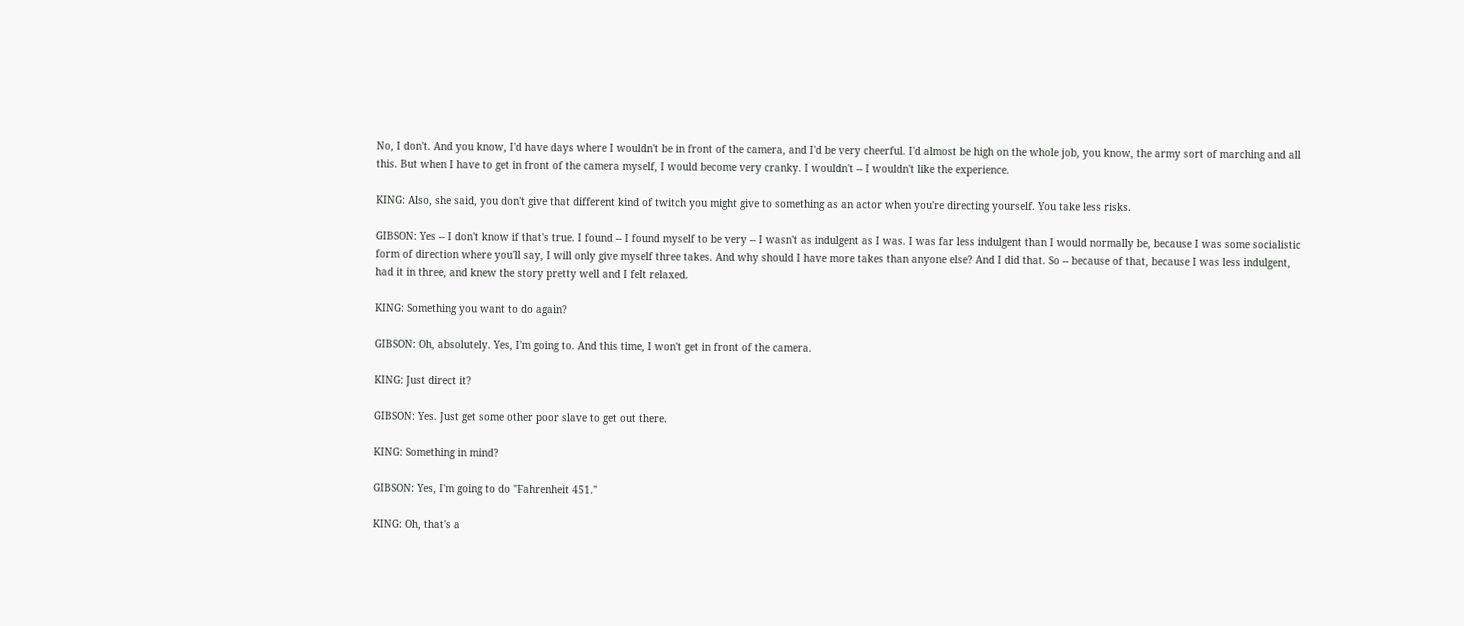No, I don't. And you know, I'd have days where I wouldn't be in front of the camera, and I'd be very cheerful. I'd almost be high on the whole job, you know, the army sort of marching and all this. But when I have to get in front of the camera myself, I would become very cranky. I wouldn't -- I wouldn't like the experience.

KING: Also, she said, you don't give that different kind of twitch you might give to something as an actor when you're directing yourself. You take less risks.

GIBSON: Yes -- I don't know if that's true. I found -- I found myself to be very -- I wasn't as indulgent as I was. I was far less indulgent than I would normally be, because I was some socialistic form of direction where you'll say, I will only give myself three takes. And why should I have more takes than anyone else? And I did that. So -- because of that, because I was less indulgent, had it in three, and knew the story pretty well and I felt relaxed.

KING: Something you want to do again?

GIBSON: Oh, absolutely. Yes, I'm going to. And this time, I won't get in front of the camera.

KING: Just direct it?

GIBSON: Yes. Just get some other poor slave to get out there.

KING: Something in mind?

GIBSON: Yes, I'm going to do "Fahrenheit 451."

KING: Oh, that's a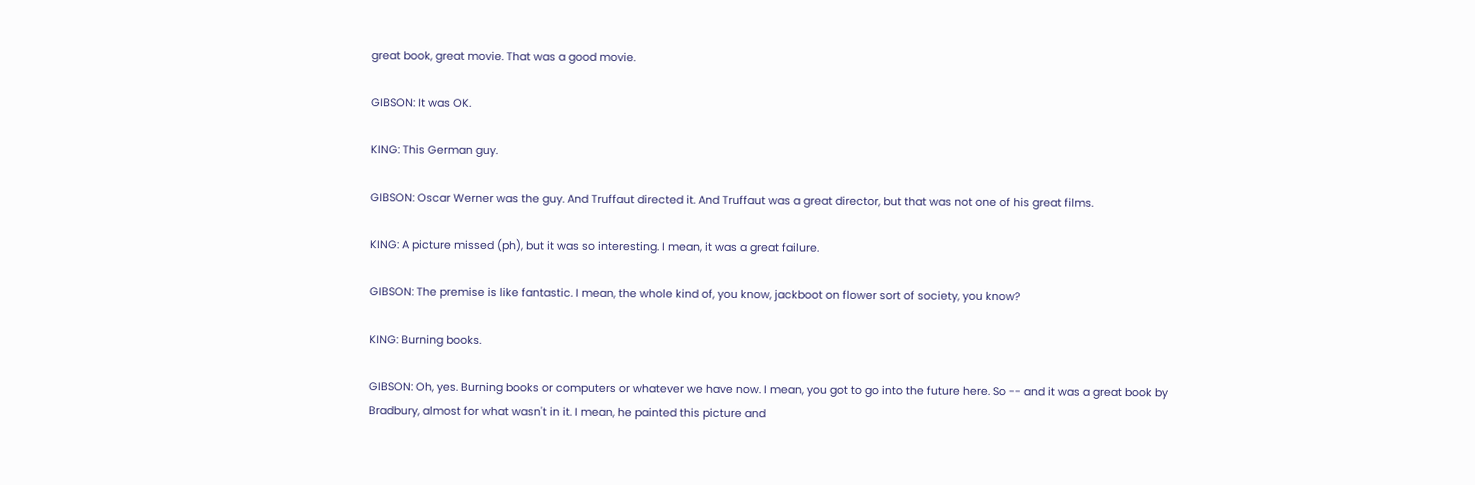great book, great movie. That was a good movie.

GIBSON: It was OK.

KING: This German guy.

GIBSON: Oscar Werner was the guy. And Truffaut directed it. And Truffaut was a great director, but that was not one of his great films.

KING: A picture missed (ph), but it was so interesting. I mean, it was a great failure.

GIBSON: The premise is like fantastic. I mean, the whole kind of, you know, jackboot on flower sort of society, you know?

KING: Burning books.

GIBSON: Oh, yes. Burning books or computers or whatever we have now. I mean, you got to go into the future here. So -- and it was a great book by Bradbury, almost for what wasn't in it. I mean, he painted this picture and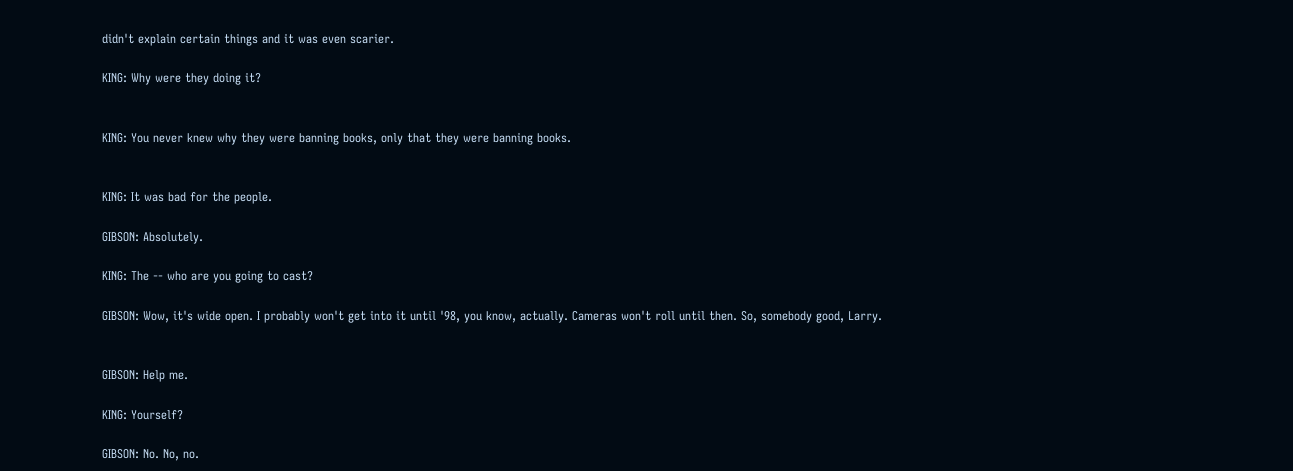didn't explain certain things and it was even scarier.

KING: Why were they doing it?


KING: You never knew why they were banning books, only that they were banning books.


KING: It was bad for the people.

GIBSON: Absolutely.

KING: The -- who are you going to cast?

GIBSON: Wow, it's wide open. I probably won't get into it until '98, you know, actually. Cameras won't roll until then. So, somebody good, Larry.


GIBSON: Help me.

KING: Yourself?

GIBSON: No. No, no.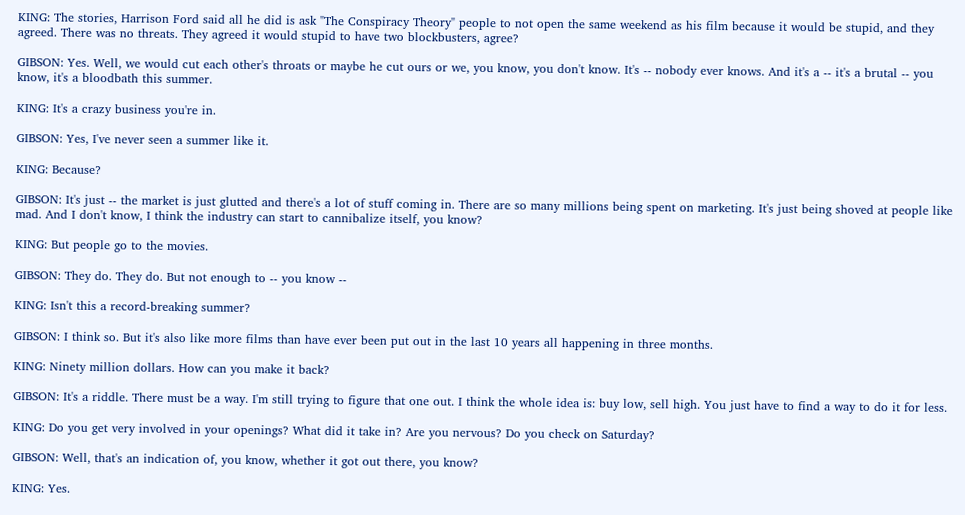KING: The stories, Harrison Ford said all he did is ask "The Conspiracy Theory" people to not open the same weekend as his film because it would be stupid, and they agreed. There was no threats. They agreed it would stupid to have two blockbusters, agree?

GIBSON: Yes. Well, we would cut each other's throats or maybe he cut ours or we, you know, you don't know. It's -- nobody ever knows. And it's a -- it's a brutal -- you know, it's a bloodbath this summer.

KING: It's a crazy business you're in.

GIBSON: Yes, I've never seen a summer like it.

KING: Because?

GIBSON: It's just -- the market is just glutted and there's a lot of stuff coming in. There are so many millions being spent on marketing. It's just being shoved at people like mad. And I don't know, I think the industry can start to cannibalize itself, you know?

KING: But people go to the movies.

GIBSON: They do. They do. But not enough to -- you know --

KING: Isn't this a record-breaking summer?

GIBSON: I think so. But it's also like more films than have ever been put out in the last 10 years all happening in three months.

KING: Ninety million dollars. How can you make it back?

GIBSON: It's a riddle. There must be a way. I'm still trying to figure that one out. I think the whole idea is: buy low, sell high. You just have to find a way to do it for less.

KING: Do you get very involved in your openings? What did it take in? Are you nervous? Do you check on Saturday?

GIBSON: Well, that's an indication of, you know, whether it got out there, you know?

KING: Yes.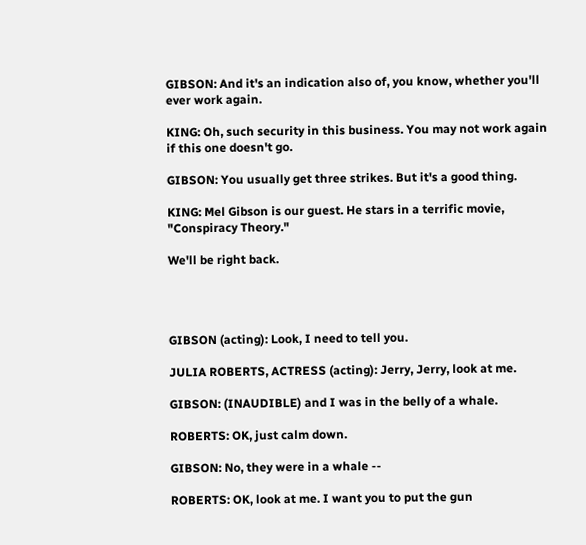GIBSON: And it's an indication also of, you know, whether you'll ever work again.

KING: Oh, such security in this business. You may not work again if this one doesn't go.

GIBSON: You usually get three strikes. But it's a good thing.

KING: Mel Gibson is our guest. He stars in a terrific movie, "Conspiracy Theory."

We'll be right back.




GIBSON (acting): Look, I need to tell you.

JULIA ROBERTS, ACTRESS (acting): Jerry, Jerry, look at me.

GIBSON: (INAUDIBLE) and I was in the belly of a whale.

ROBERTS: OK, just calm down.

GIBSON: No, they were in a whale --

ROBERTS: OK, look at me. I want you to put the gun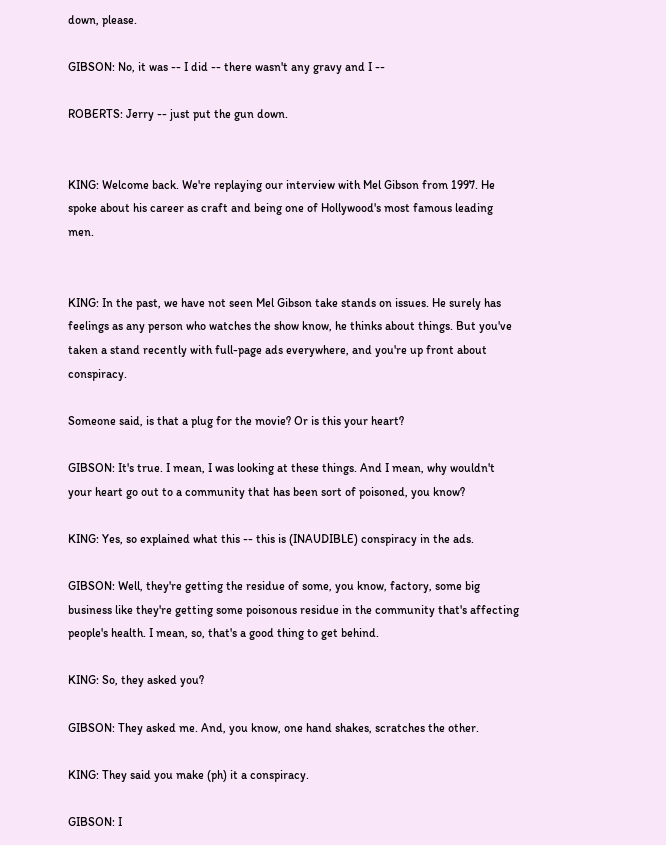down, please.

GIBSON: No, it was -- I did -- there wasn't any gravy and I --

ROBERTS: Jerry -- just put the gun down.


KING: Welcome back. We're replaying our interview with Mel Gibson from 1997. He spoke about his career as craft and being one of Hollywood's most famous leading men.


KING: In the past, we have not seen Mel Gibson take stands on issues. He surely has feelings as any person who watches the show know, he thinks about things. But you've taken a stand recently with full-page ads everywhere, and you're up front about conspiracy.

Someone said, is that a plug for the movie? Or is this your heart?

GIBSON: It's true. I mean, I was looking at these things. And I mean, why wouldn't your heart go out to a community that has been sort of poisoned, you know?

KING: Yes, so explained what this -- this is (INAUDIBLE) conspiracy in the ads.

GIBSON: Well, they're getting the residue of some, you know, factory, some big business like they're getting some poisonous residue in the community that's affecting people's health. I mean, so, that's a good thing to get behind.

KING: So, they asked you?

GIBSON: They asked me. And, you know, one hand shakes, scratches the other.

KING: They said you make (ph) it a conspiracy.

GIBSON: I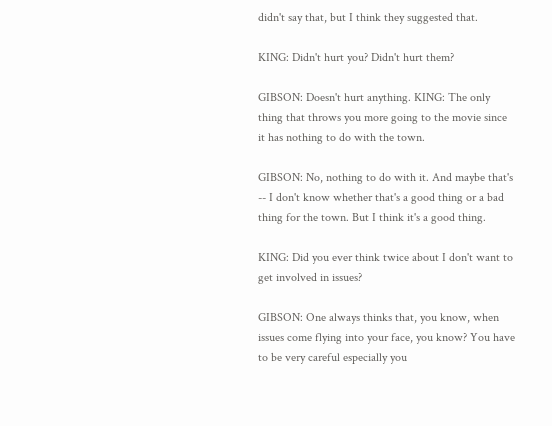didn't say that, but I think they suggested that.

KING: Didn't hurt you? Didn't hurt them?

GIBSON: Doesn't hurt anything. KING: The only thing that throws you more going to the movie since it has nothing to do with the town.

GIBSON: No, nothing to do with it. And maybe that's -- I don't know whether that's a good thing or a bad thing for the town. But I think it's a good thing.

KING: Did you ever think twice about I don't want to get involved in issues?

GIBSON: One always thinks that, you know, when issues come flying into your face, you know? You have to be very careful especially you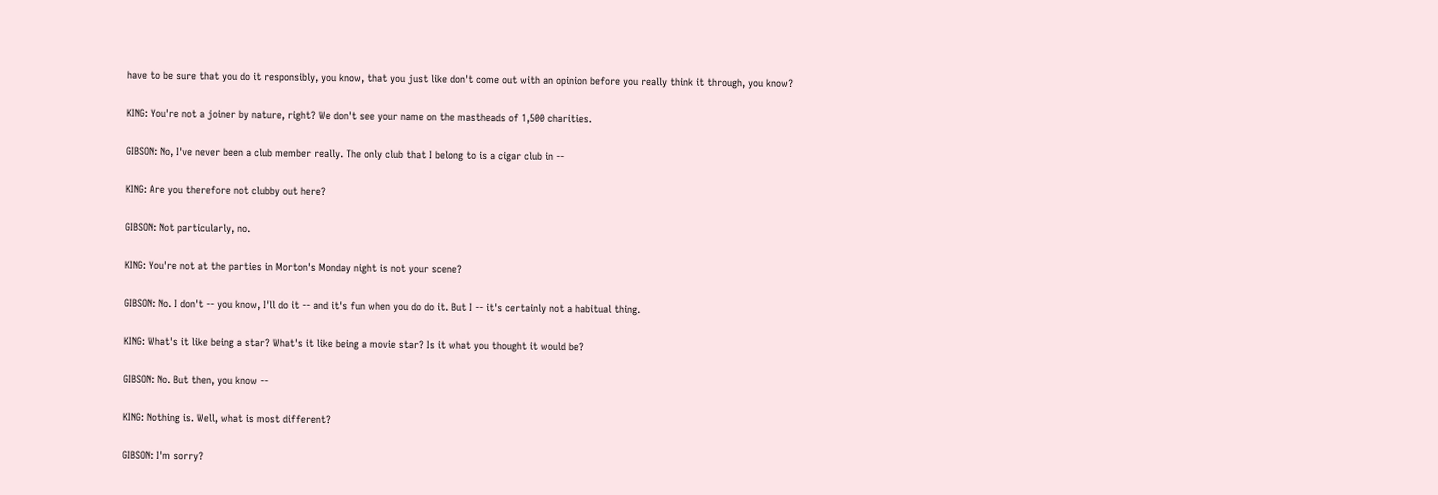have to be sure that you do it responsibly, you know, that you just like don't come out with an opinion before you really think it through, you know?

KING: You're not a joiner by nature, right? We don't see your name on the mastheads of 1,500 charities.

GIBSON: No, I've never been a club member really. The only club that I belong to is a cigar club in --

KING: Are you therefore not clubby out here?

GIBSON: Not particularly, no.

KING: You're not at the parties in Morton's Monday night is not your scene?

GIBSON: No. I don't -- you know, I'll do it -- and it's fun when you do do it. But I -- it's certainly not a habitual thing.

KING: What's it like being a star? What's it like being a movie star? Is it what you thought it would be?

GIBSON: No. But then, you know --

KING: Nothing is. Well, what is most different?

GIBSON: I'm sorry?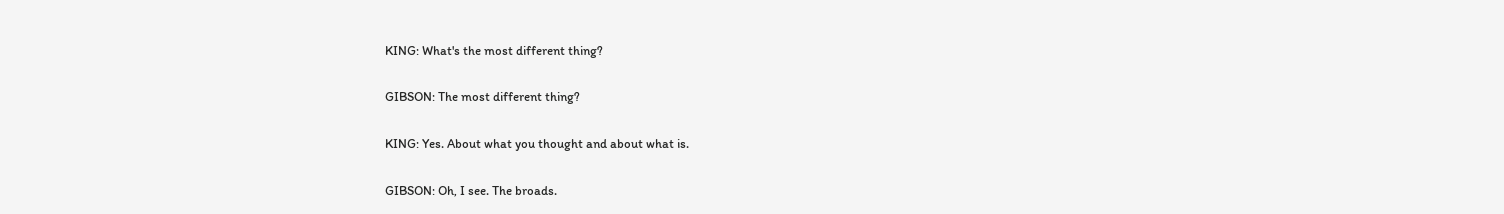KING: What's the most different thing?

GIBSON: The most different thing?

KING: Yes. About what you thought and about what is.

GIBSON: Oh, I see. The broads.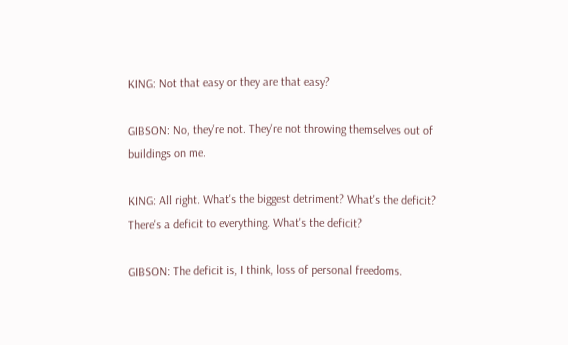KING: Not that easy or they are that easy?

GIBSON: No, they're not. They're not throwing themselves out of buildings on me.

KING: All right. What's the biggest detriment? What's the deficit? There's a deficit to everything. What's the deficit?

GIBSON: The deficit is, I think, loss of personal freedoms.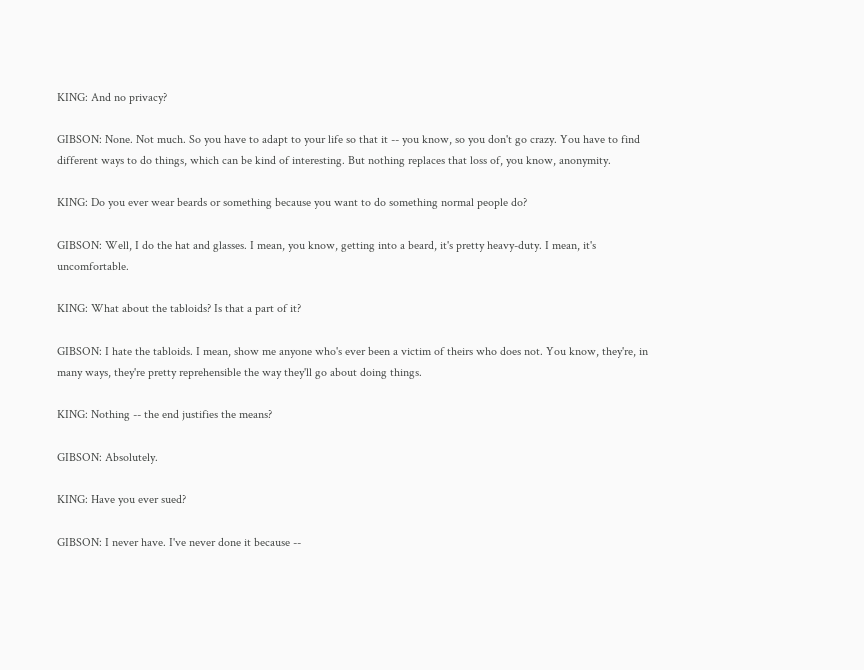KING: And no privacy?

GIBSON: None. Not much. So you have to adapt to your life so that it -- you know, so you don't go crazy. You have to find different ways to do things, which can be kind of interesting. But nothing replaces that loss of, you know, anonymity.

KING: Do you ever wear beards or something because you want to do something normal people do?

GIBSON: Well, I do the hat and glasses. I mean, you know, getting into a beard, it's pretty heavy-duty. I mean, it's uncomfortable.

KING: What about the tabloids? Is that a part of it?

GIBSON: I hate the tabloids. I mean, show me anyone who's ever been a victim of theirs who does not. You know, they're, in many ways, they're pretty reprehensible the way they'll go about doing things.

KING: Nothing -- the end justifies the means?

GIBSON: Absolutely.

KING: Have you ever sued?

GIBSON: I never have. I've never done it because --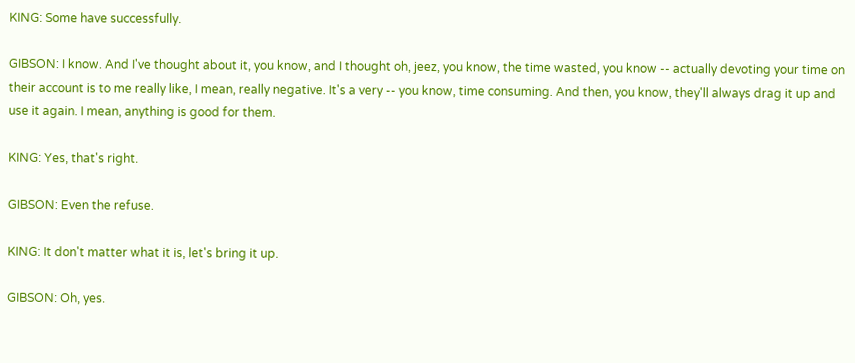KING: Some have successfully.

GIBSON: I know. And I've thought about it, you know, and I thought oh, jeez, you know, the time wasted, you know -- actually devoting your time on their account is to me really like, I mean, really negative. It's a very -- you know, time consuming. And then, you know, they'll always drag it up and use it again. I mean, anything is good for them.

KING: Yes, that's right.

GIBSON: Even the refuse.

KING: It don't matter what it is, let's bring it up.

GIBSON: Oh, yes.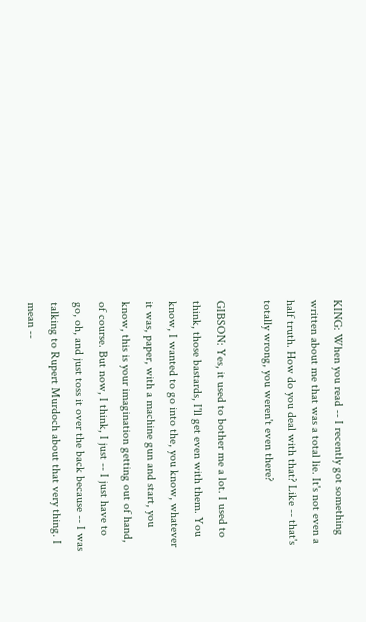KING: When you read -- I recently got something written about me that was a total lie. It's not even a half truth. How do you deal with that? Like -- that's totally wrong, you weren't even there?

GIBSON: Yes, it used to bother me a lot. I used to think, those bastards, I'll get even with them. You know, I wanted to go into the, you know, whatever it was, paper, with a machine gun and start, you know, this is your imagination getting out of hand, of course. But now, I think, I just -- I just have to go, oh, and just toss it over the back because -- I was talking to Rupert Murdoch about that very thing. I mean --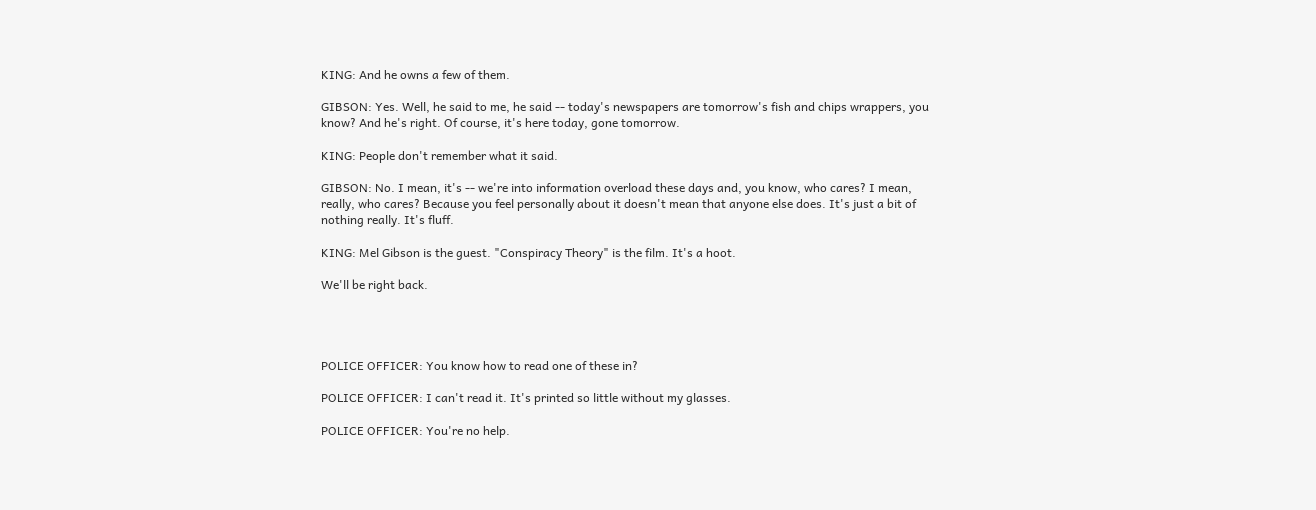KING: And he owns a few of them.

GIBSON: Yes. Well, he said to me, he said -- today's newspapers are tomorrow's fish and chips wrappers, you know? And he's right. Of course, it's here today, gone tomorrow.

KING: People don't remember what it said.

GIBSON: No. I mean, it's -- we're into information overload these days and, you know, who cares? I mean, really, who cares? Because you feel personally about it doesn't mean that anyone else does. It's just a bit of nothing really. It's fluff.

KING: Mel Gibson is the guest. "Conspiracy Theory" is the film. It's a hoot.

We'll be right back.




POLICE OFFICER: You know how to read one of these in?

POLICE OFFICER: I can't read it. It's printed so little without my glasses.

POLICE OFFICER: You're no help.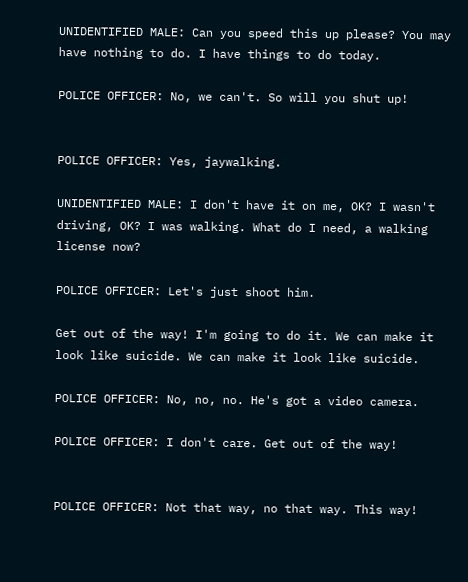UNIDENTIFIED MALE: Can you speed this up please? You may have nothing to do. I have things to do today.

POLICE OFFICER: No, we can't. So will you shut up!


POLICE OFFICER: Yes, jaywalking.

UNIDENTIFIED MALE: I don't have it on me, OK? I wasn't driving, OK? I was walking. What do I need, a walking license now?

POLICE OFFICER: Let's just shoot him.

Get out of the way! I'm going to do it. We can make it look like suicide. We can make it look like suicide.

POLICE OFFICER: No, no, no. He's got a video camera.

POLICE OFFICER: I don't care. Get out of the way!


POLICE OFFICER: Not that way, no that way. This way!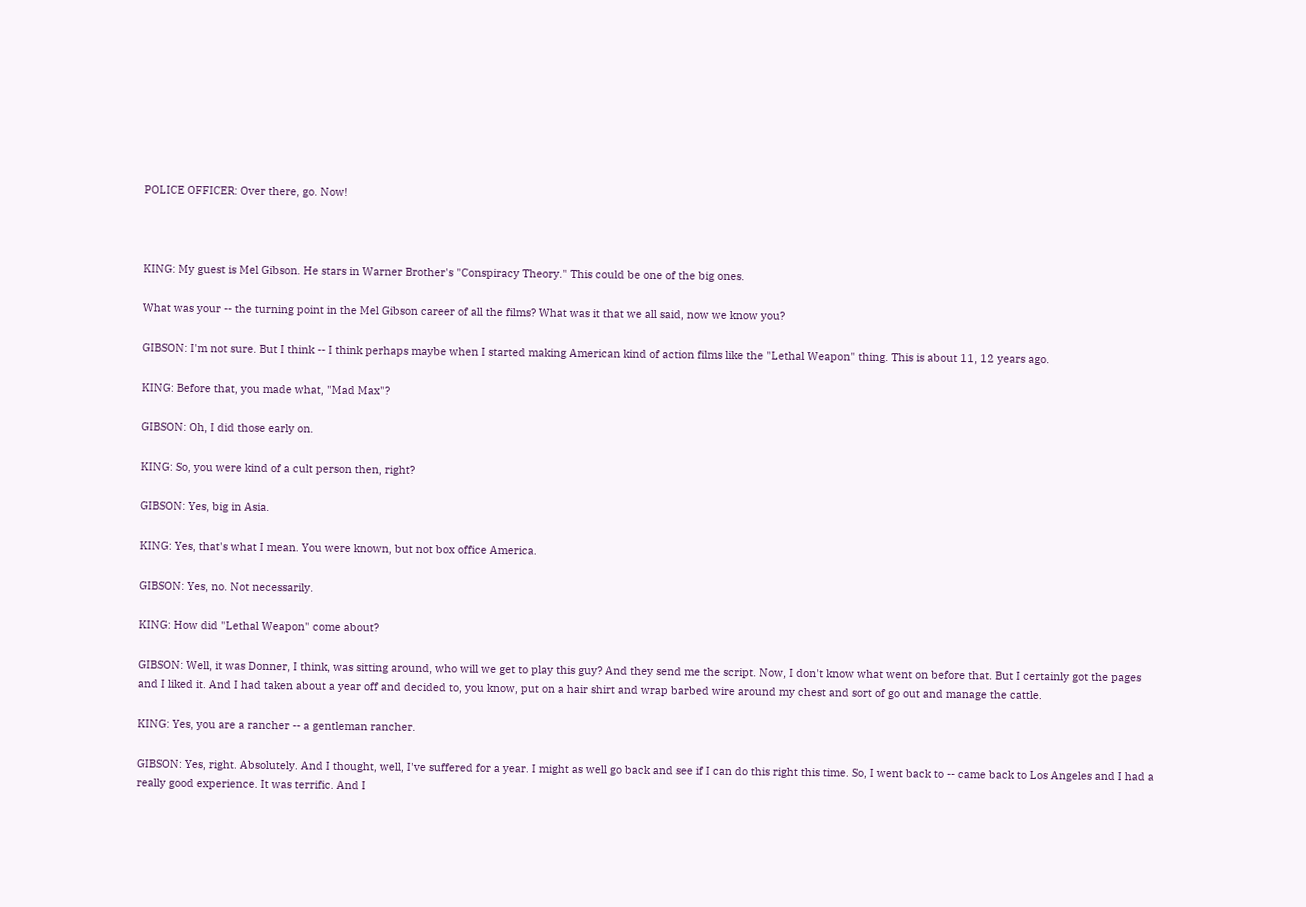POLICE OFFICER: Over there, go. Now!



KING: My guest is Mel Gibson. He stars in Warner Brother's "Conspiracy Theory." This could be one of the big ones.

What was your -- the turning point in the Mel Gibson career of all the films? What was it that we all said, now we know you?

GIBSON: I'm not sure. But I think -- I think perhaps maybe when I started making American kind of action films like the "Lethal Weapon" thing. This is about 11, 12 years ago.

KING: Before that, you made what, "Mad Max"?

GIBSON: Oh, I did those early on.

KING: So, you were kind of a cult person then, right?

GIBSON: Yes, big in Asia.

KING: Yes, that's what I mean. You were known, but not box office America.

GIBSON: Yes, no. Not necessarily.

KING: How did "Lethal Weapon" come about?

GIBSON: Well, it was Donner, I think, was sitting around, who will we get to play this guy? And they send me the script. Now, I don't know what went on before that. But I certainly got the pages and I liked it. And I had taken about a year off and decided to, you know, put on a hair shirt and wrap barbed wire around my chest and sort of go out and manage the cattle.

KING: Yes, you are a rancher -- a gentleman rancher.

GIBSON: Yes, right. Absolutely. And I thought, well, I've suffered for a year. I might as well go back and see if I can do this right this time. So, I went back to -- came back to Los Angeles and I had a really good experience. It was terrific. And I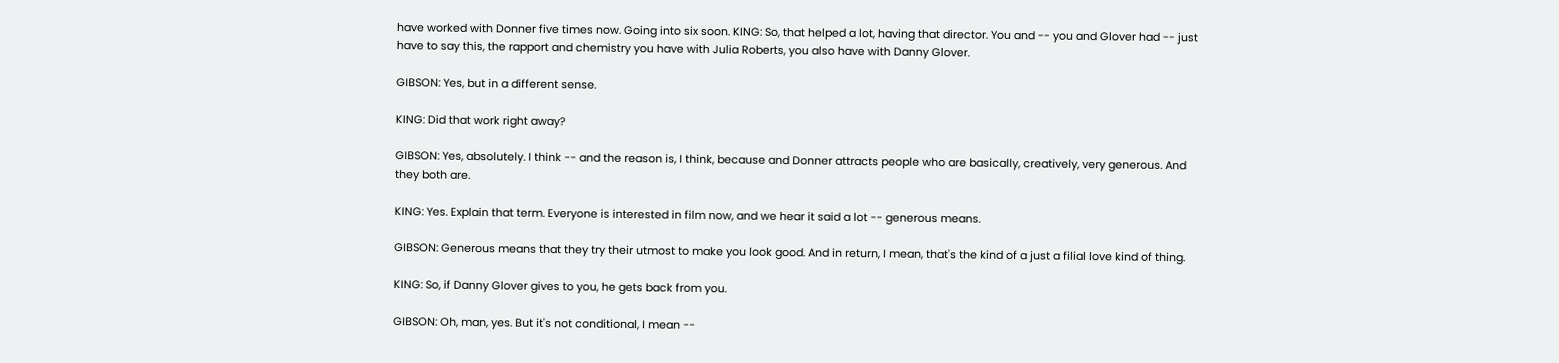have worked with Donner five times now. Going into six soon. KING: So, that helped a lot, having that director. You and -- you and Glover had -- just have to say this, the rapport and chemistry you have with Julia Roberts, you also have with Danny Glover.

GIBSON: Yes, but in a different sense.

KING: Did that work right away?

GIBSON: Yes, absolutely. I think -- and the reason is, I think, because and Donner attracts people who are basically, creatively, very generous. And they both are.

KING: Yes. Explain that term. Everyone is interested in film now, and we hear it said a lot -- generous means.

GIBSON: Generous means that they try their utmost to make you look good. And in return, I mean, that's the kind of a just a filial love kind of thing.

KING: So, if Danny Glover gives to you, he gets back from you.

GIBSON: Oh, man, yes. But it's not conditional, I mean --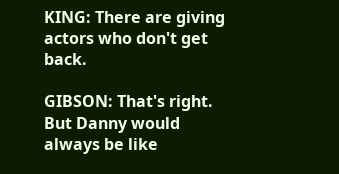KING: There are giving actors who don't get back.

GIBSON: That's right. But Danny would always be like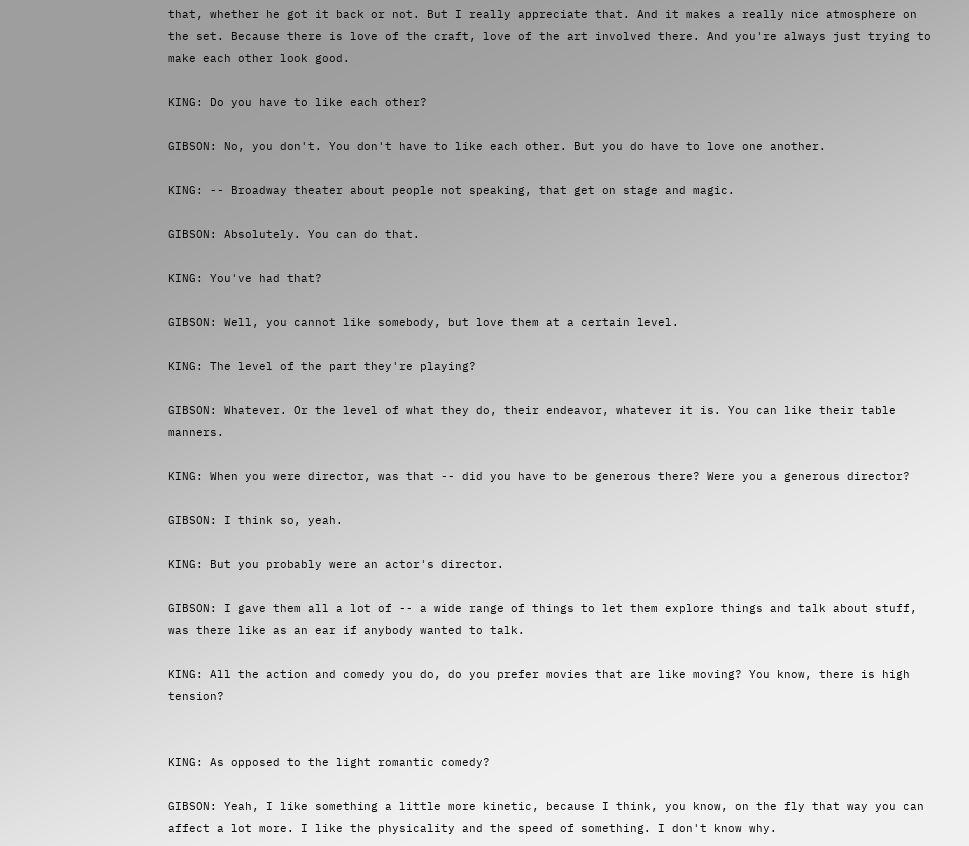that, whether he got it back or not. But I really appreciate that. And it makes a really nice atmosphere on the set. Because there is love of the craft, love of the art involved there. And you're always just trying to make each other look good.

KING: Do you have to like each other?

GIBSON: No, you don't. You don't have to like each other. But you do have to love one another.

KING: -- Broadway theater about people not speaking, that get on stage and magic.

GIBSON: Absolutely. You can do that.

KING: You've had that?

GIBSON: Well, you cannot like somebody, but love them at a certain level.

KING: The level of the part they're playing?

GIBSON: Whatever. Or the level of what they do, their endeavor, whatever it is. You can like their table manners.

KING: When you were director, was that -- did you have to be generous there? Were you a generous director?

GIBSON: I think so, yeah.

KING: But you probably were an actor's director.

GIBSON: I gave them all a lot of -- a wide range of things to let them explore things and talk about stuff, was there like as an ear if anybody wanted to talk.

KING: All the action and comedy you do, do you prefer movies that are like moving? You know, there is high tension?


KING: As opposed to the light romantic comedy?

GIBSON: Yeah, I like something a little more kinetic, because I think, you know, on the fly that way you can affect a lot more. I like the physicality and the speed of something. I don't know why.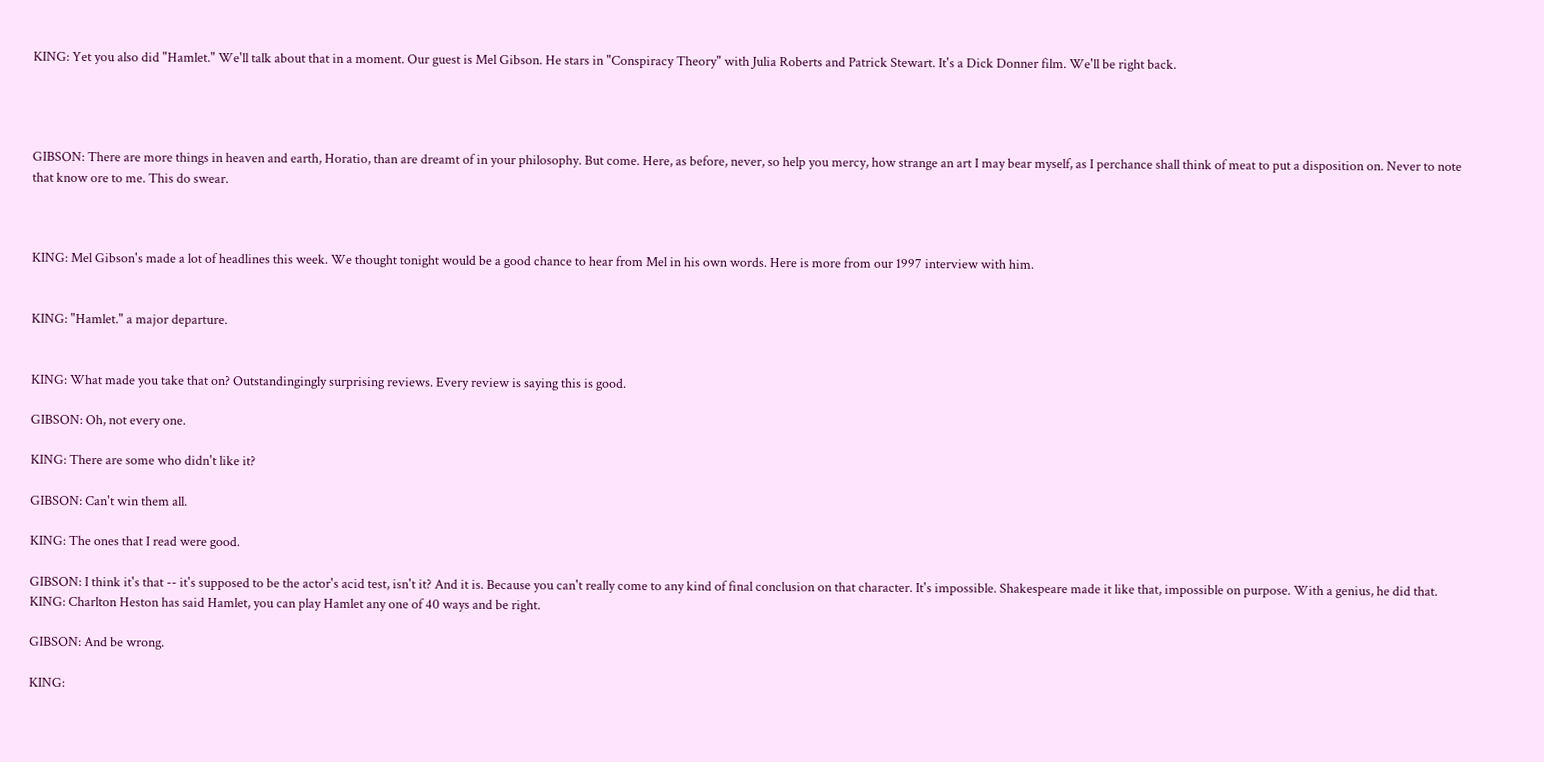KING: Yet you also did "Hamlet." We'll talk about that in a moment. Our guest is Mel Gibson. He stars in "Conspiracy Theory" with Julia Roberts and Patrick Stewart. It's a Dick Donner film. We'll be right back.




GIBSON: There are more things in heaven and earth, Horatio, than are dreamt of in your philosophy. But come. Here, as before, never, so help you mercy, how strange an art I may bear myself, as I perchance shall think of meat to put a disposition on. Never to note that know ore to me. This do swear.



KING: Mel Gibson's made a lot of headlines this week. We thought tonight would be a good chance to hear from Mel in his own words. Here is more from our 1997 interview with him.


KING: "Hamlet." a major departure.


KING: What made you take that on? Outstandingingly surprising reviews. Every review is saying this is good.

GIBSON: Oh, not every one.

KING: There are some who didn't like it?

GIBSON: Can't win them all.

KING: The ones that I read were good.

GIBSON: I think it's that -- it's supposed to be the actor's acid test, isn't it? And it is. Because you can't really come to any kind of final conclusion on that character. It's impossible. Shakespeare made it like that, impossible on purpose. With a genius, he did that. KING: Charlton Heston has said Hamlet, you can play Hamlet any one of 40 ways and be right.

GIBSON: And be wrong.

KING: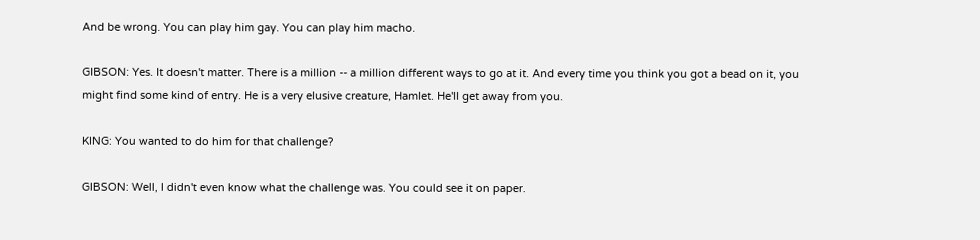And be wrong. You can play him gay. You can play him macho.

GIBSON: Yes. It doesn't matter. There is a million -- a million different ways to go at it. And every time you think you got a bead on it, you might find some kind of entry. He is a very elusive creature, Hamlet. He'll get away from you.

KING: You wanted to do him for that challenge?

GIBSON: Well, I didn't even know what the challenge was. You could see it on paper.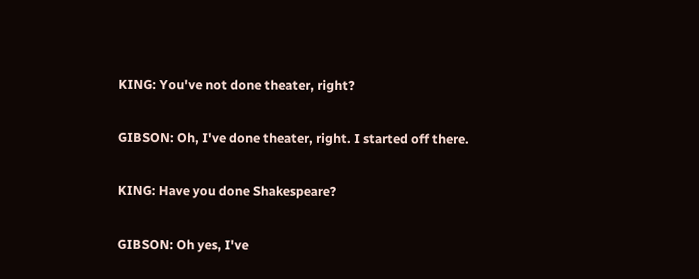KING: You've not done theater, right?

GIBSON: Oh, I've done theater, right. I started off there.

KING: Have you done Shakespeare?

GIBSON: Oh yes, I've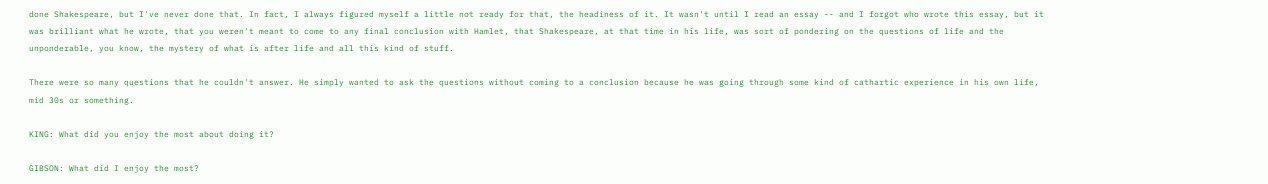done Shakespeare, but I've never done that. In fact, I always figured myself a little not ready for that, the headiness of it. It wasn't until I read an essay -- and I forgot who wrote this essay, but it was brilliant what he wrote, that you weren't meant to come to any final conclusion with Hamlet, that Shakespeare, at that time in his life, was sort of pondering on the questions of life and the unponderable, you know, the mystery of what is after life and all this kind of stuff.

There were so many questions that he couldn't answer. He simply wanted to ask the questions without coming to a conclusion because he was going through some kind of cathartic experience in his own life, mid 30s or something.

KING: What did you enjoy the most about doing it?

GIBSON: What did I enjoy the most?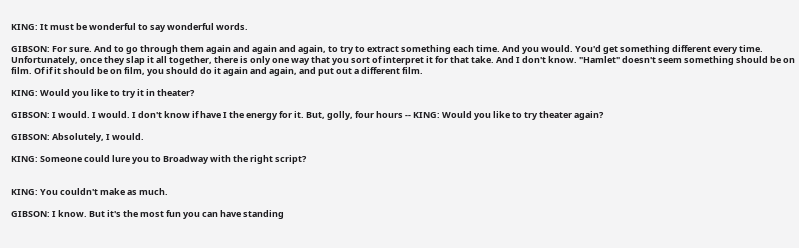KING: It must be wonderful to say wonderful words.

GIBSON: For sure. And to go through them again and again and again, to try to extract something each time. And you would. You'd get something different every time. Unfortunately, once they slap it all together, there is only one way that you sort of interpret it for that take. And I don't know. "Hamlet" doesn't seem something should be on film. Of if it should be on film, you should do it again and again, and put out a different film.

KING: Would you like to try it in theater?

GIBSON: I would. I would. I don't know if have I the energy for it. But, golly, four hours -- KING: Would you like to try theater again?

GIBSON: Absolutely, I would.

KING: Someone could lure you to Broadway with the right script?


KING: You couldn't make as much.

GIBSON: I know. But it's the most fun you can have standing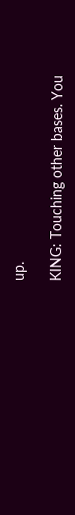up.

KING: Touching other bases. You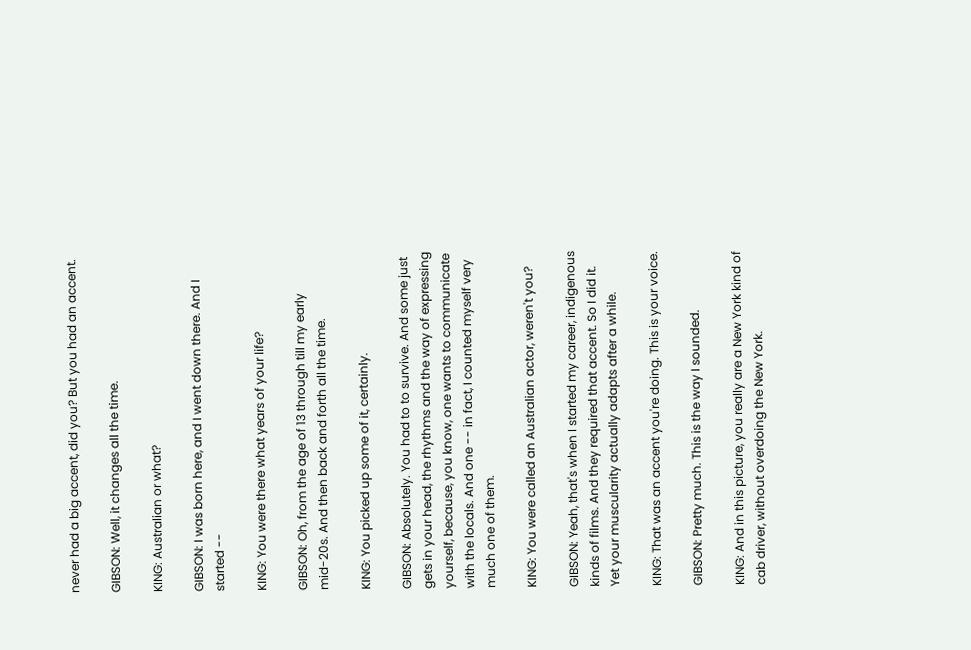never had a big accent, did you? But you had an accent.

GIBSON: Well, it changes all the time.

KING: Australian or what?

GIBSON: I was born here, and I went down there. And I started --

KING: You were there what years of your life?

GIBSON: Oh, from the age of 13 through till my early mid-20s. And then back and forth all the time.

KING: You picked up some of it, certainly.

GIBSON: Absolutely. You had to to survive. And some just gets in your head, the rhythms and the way of expressing yourself, because, you know, one wants to communicate with the locals. And one -- in fact, I counted myself very much one of them.

KING: You were called an Australian actor, weren't you?

GIBSON: Yeah, that's when I started my career, indigenous kinds of films. And they required that accent. So I did it. Yet your muscularity actually adapts after a while.

KING: That was an accent you're doing. This is your voice.

GIBSON: Pretty much. This is the way I sounded.

KING: And in this picture, you really are a New York kind of cab driver, without overdoing the New York.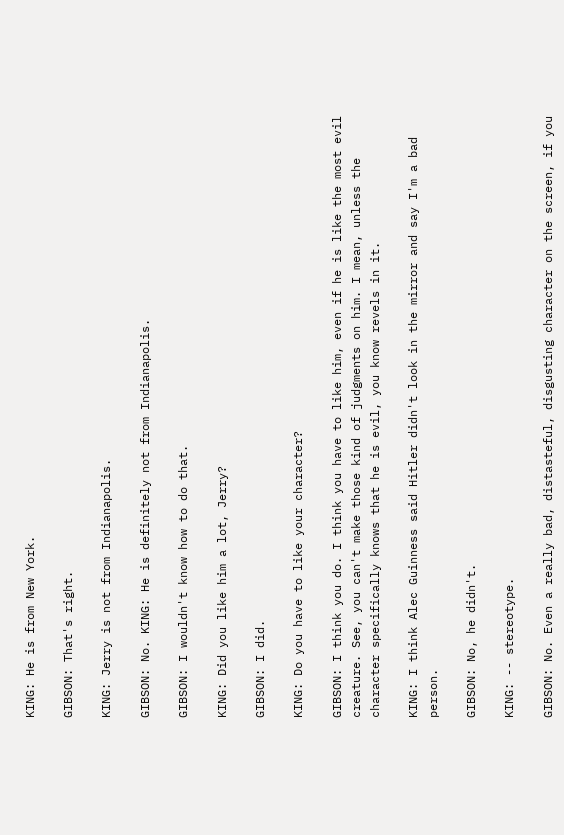KING: He is from New York.

GIBSON: That's right.

KING: Jerry is not from Indianapolis.

GIBSON: No. KING: He is definitely not from Indianapolis.

GIBSON: I wouldn't know how to do that.

KING: Did you like him a lot, Jerry?

GIBSON: I did.

KING: Do you have to like your character?

GIBSON: I think you do. I think you have to like him, even if he is like the most evil creature. See, you can't make those kind of judgments on him. I mean, unless the character specifically knows that he is evil, you know revels in it.

KING: I think Alec Guinness said Hitler didn't look in the mirror and say I'm a bad person.

GIBSON: No, he didn't.

KING: -- stereotype.

GIBSON: No. Even a really bad, distasteful, disgusting character on the screen, if you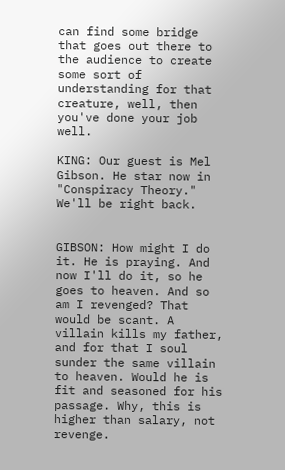can find some bridge that goes out there to the audience to create some sort of understanding for that creature, well, then you've done your job well.

KING: Our guest is Mel Gibson. He star now in "Conspiracy Theory." We'll be right back.


GIBSON: How might I do it. He is praying. And now I'll do it, so he goes to heaven. And so am I revenged? That would be scant. A villain kills my father, and for that I soul sunder the same villain to heaven. Would he is fit and seasoned for his passage. Why, this is higher than salary, not revenge.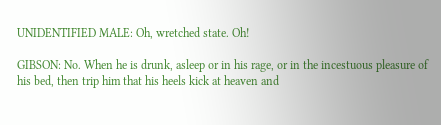UNIDENTIFIED MALE: Oh, wretched state. Oh!

GIBSON: No. When he is drunk, asleep or in his rage, or in the incestuous pleasure of his bed, then trip him that his heels kick at heaven and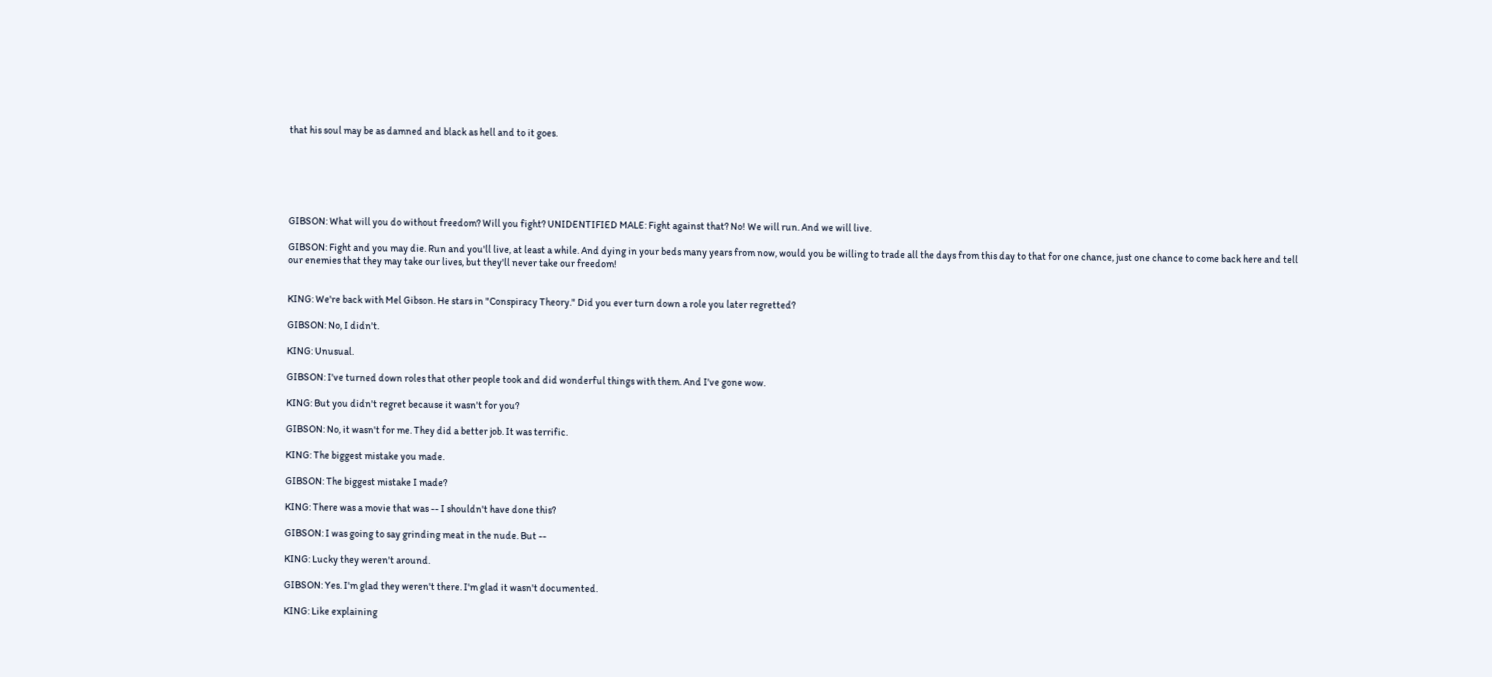that his soul may be as damned and black as hell and to it goes.






GIBSON: What will you do without freedom? Will you fight? UNIDENTIFIED MALE: Fight against that? No! We will run. And we will live.

GIBSON: Fight and you may die. Run and you'll live, at least a while. And dying in your beds many years from now, would you be willing to trade all the days from this day to that for one chance, just one chance to come back here and tell our enemies that they may take our lives, but they'll never take our freedom!


KING: We're back with Mel Gibson. He stars in "Conspiracy Theory." Did you ever turn down a role you later regretted?

GIBSON: No, I didn't.

KING: Unusual.

GIBSON: I've turned down roles that other people took and did wonderful things with them. And I've gone wow.

KING: But you didn't regret because it wasn't for you?

GIBSON: No, it wasn't for me. They did a better job. It was terrific.

KING: The biggest mistake you made.

GIBSON: The biggest mistake I made?

KING: There was a movie that was -- I shouldn't have done this?

GIBSON: I was going to say grinding meat in the nude. But --

KING: Lucky they weren't around.

GIBSON: Yes. I'm glad they weren't there. I'm glad it wasn't documented.

KING: Like explaining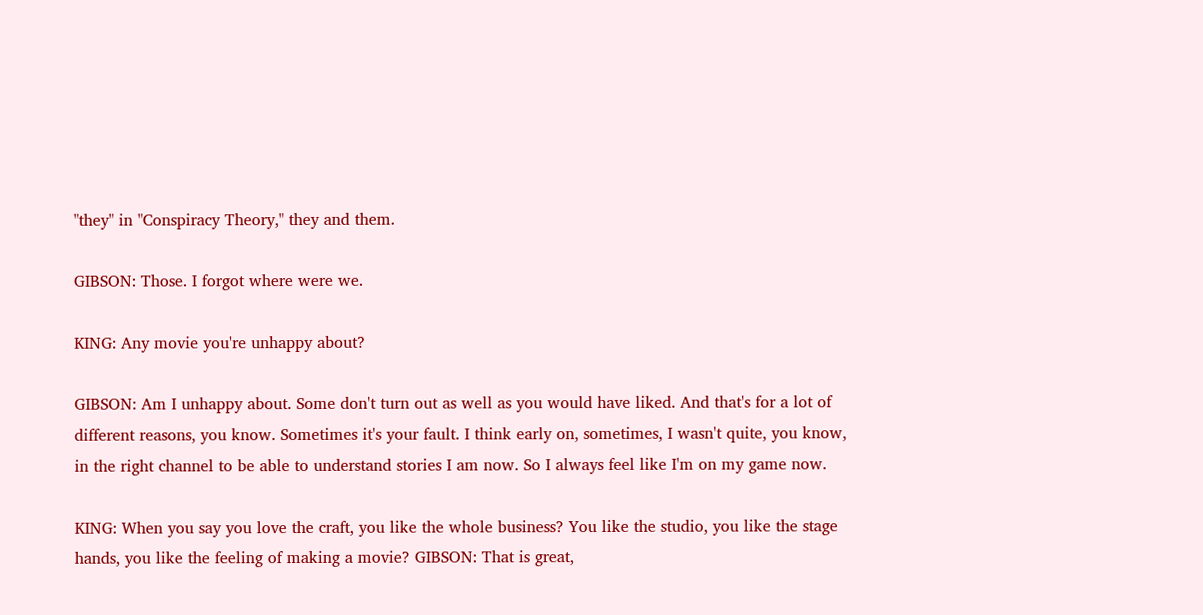"they" in "Conspiracy Theory," they and them.

GIBSON: Those. I forgot where were we.

KING: Any movie you're unhappy about?

GIBSON: Am I unhappy about. Some don't turn out as well as you would have liked. And that's for a lot of different reasons, you know. Sometimes it's your fault. I think early on, sometimes, I wasn't quite, you know, in the right channel to be able to understand stories I am now. So I always feel like I'm on my game now.

KING: When you say you love the craft, you like the whole business? You like the studio, you like the stage hands, you like the feeling of making a movie? GIBSON: That is great,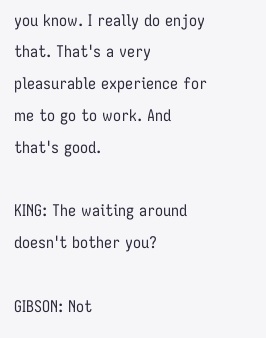you know. I really do enjoy that. That's a very pleasurable experience for me to go to work. And that's good.

KING: The waiting around doesn't bother you?

GIBSON: Not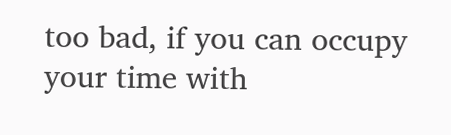too bad, if you can occupy your time with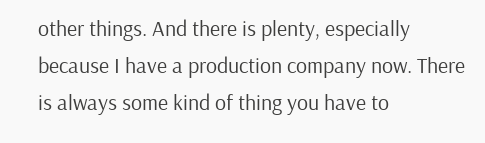other things. And there is plenty, especially because I have a production company now. There is always some kind of thing you have to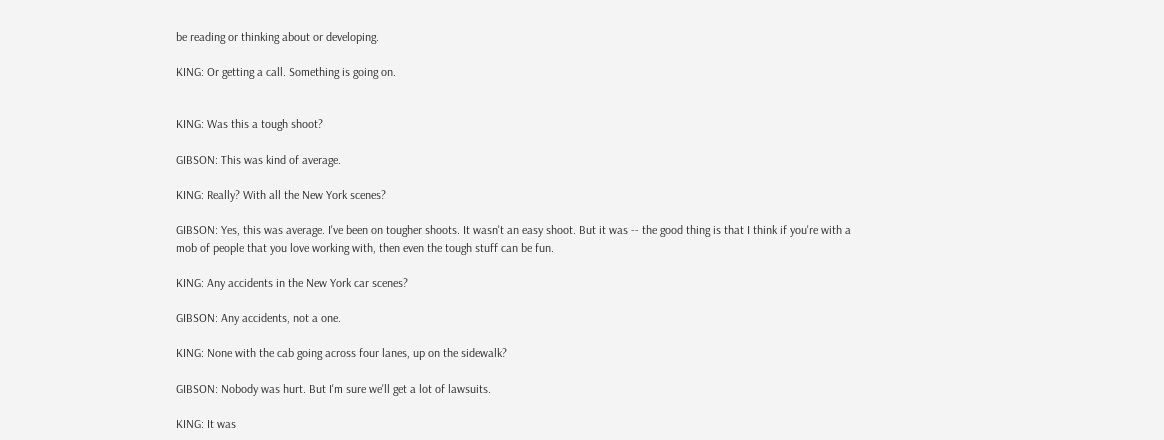be reading or thinking about or developing.

KING: Or getting a call. Something is going on.


KING: Was this a tough shoot?

GIBSON: This was kind of average.

KING: Really? With all the New York scenes?

GIBSON: Yes, this was average. I've been on tougher shoots. It wasn't an easy shoot. But it was -- the good thing is that I think if you're with a mob of people that you love working with, then even the tough stuff can be fun.

KING: Any accidents in the New York car scenes?

GIBSON: Any accidents, not a one.

KING: None with the cab going across four lanes, up on the sidewalk?

GIBSON: Nobody was hurt. But I'm sure we'll get a lot of lawsuits.

KING: It was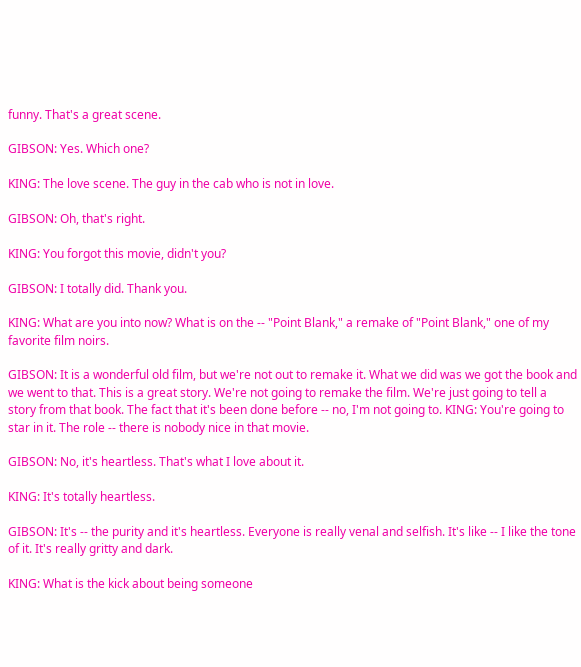funny. That's a great scene.

GIBSON: Yes. Which one?

KING: The love scene. The guy in the cab who is not in love.

GIBSON: Oh, that's right.

KING: You forgot this movie, didn't you?

GIBSON: I totally did. Thank you.

KING: What are you into now? What is on the -- "Point Blank," a remake of "Point Blank," one of my favorite film noirs.

GIBSON: It is a wonderful old film, but we're not out to remake it. What we did was we got the book and we went to that. This is a great story. We're not going to remake the film. We're just going to tell a story from that book. The fact that it's been done before -- no, I'm not going to. KING: You're going to star in it. The role -- there is nobody nice in that movie.

GIBSON: No, it's heartless. That's what I love about it.

KING: It's totally heartless.

GIBSON: It's -- the purity and it's heartless. Everyone is really venal and selfish. It's like -- I like the tone of it. It's really gritty and dark.

KING: What is the kick about being someone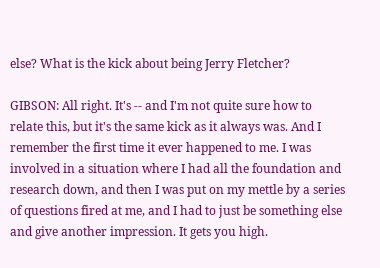else? What is the kick about being Jerry Fletcher?

GIBSON: All right. It's -- and I'm not quite sure how to relate this, but it's the same kick as it always was. And I remember the first time it ever happened to me. I was involved in a situation where I had all the foundation and research down, and then I was put on my mettle by a series of questions fired at me, and I had to just be something else and give another impression. It gets you high.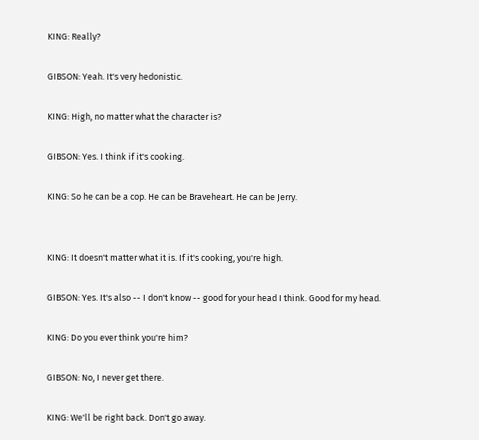KING: Really?

GIBSON: Yeah. It's very hedonistic.

KING: High, no matter what the character is?

GIBSON: Yes. I think if it's cooking.

KING: So he can be a cop. He can be Braveheart. He can be Jerry.


KING: It doesn't matter what it is. If it's cooking, you're high.

GIBSON: Yes. It's also -- I don't know -- good for your head I think. Good for my head.

KING: Do you ever think you're him?

GIBSON: No, I never get there.

KING: We'll be right back. Don't go away.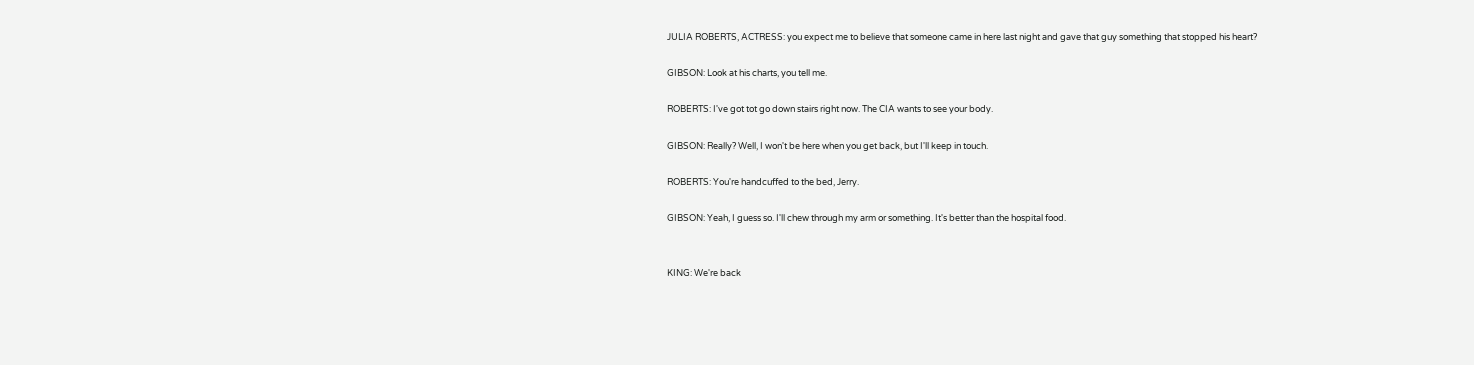JULIA ROBERTS, ACTRESS: you expect me to believe that someone came in here last night and gave that guy something that stopped his heart?

GIBSON: Look at his charts, you tell me.

ROBERTS: I've got tot go down stairs right now. The CIA wants to see your body.

GIBSON: Really? Well, I won't be here when you get back, but I'll keep in touch.

ROBERTS: You're handcuffed to the bed, Jerry.

GIBSON: Yeah, I guess so. I'll chew through my arm or something. It's better than the hospital food.


KING: We're back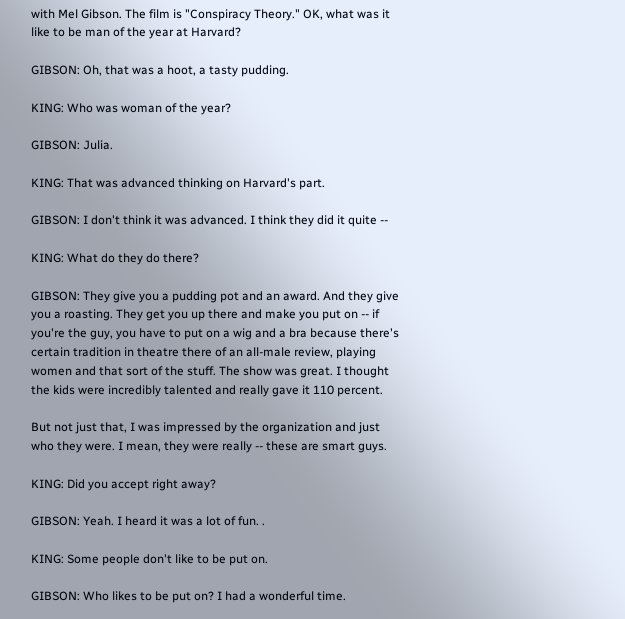with Mel Gibson. The film is "Conspiracy Theory." OK, what was it like to be man of the year at Harvard?

GIBSON: Oh, that was a hoot, a tasty pudding.

KING: Who was woman of the year?

GIBSON: Julia.

KING: That was advanced thinking on Harvard's part.

GIBSON: I don't think it was advanced. I think they did it quite --

KING: What do they do there?

GIBSON: They give you a pudding pot and an award. And they give you a roasting. They get you up there and make you put on -- if you're the guy, you have to put on a wig and a bra because there's certain tradition in theatre there of an all-male review, playing women and that sort of the stuff. The show was great. I thought the kids were incredibly talented and really gave it 110 percent.

But not just that, I was impressed by the organization and just who they were. I mean, they were really -- these are smart guys.

KING: Did you accept right away?

GIBSON: Yeah. I heard it was a lot of fun. .

KING: Some people don't like to be put on.

GIBSON: Who likes to be put on? I had a wonderful time.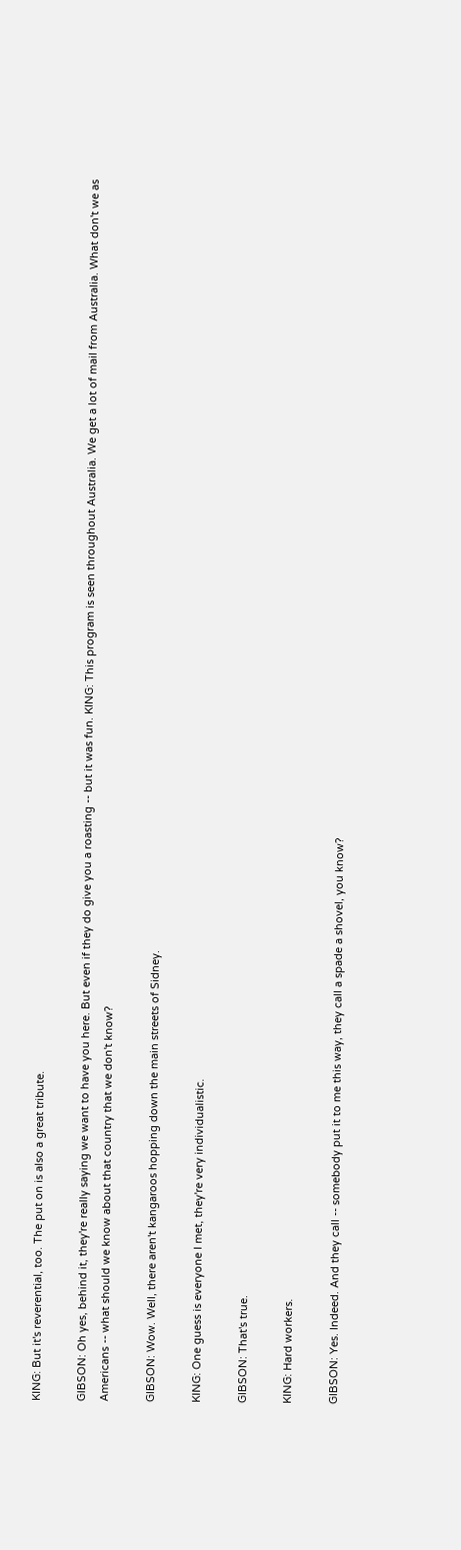KING: But it's reverential, too. The put on is also a great tribute.

GIBSON: Oh yes, behind it, they're really saying we want to have you here. But even if they do give you a roasting -- but it was fun. KING: This program is seen throughout Australia. We get a lot of mail from Australia. What don't we as Americans -- what should we know about that country that we don't know?

GIBSON: Wow. Well, there aren't kangaroos hopping down the main streets of Sidney.

KING: One guess is everyone I met, they're very individualistic.

GIBSON: That's true.

KING: Hard workers.

GIBSON: Yes. Indeed. And they call -- somebody put it to me this way, they call a spade a shovel, you know?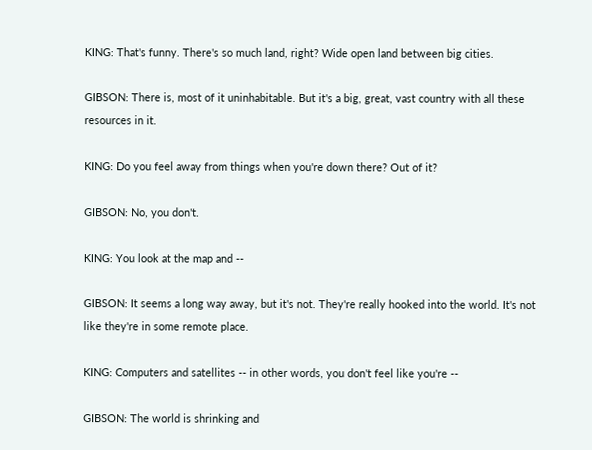KING: That's funny. There's so much land, right? Wide open land between big cities.

GIBSON: There is, most of it uninhabitable. But it's a big, great, vast country with all these resources in it.

KING: Do you feel away from things when you're down there? Out of it?

GIBSON: No, you don't.

KING: You look at the map and --

GIBSON: It seems a long way away, but it's not. They're really hooked into the world. It's not like they're in some remote place.

KING: Computers and satellites -- in other words, you don't feel like you're --

GIBSON: The world is shrinking and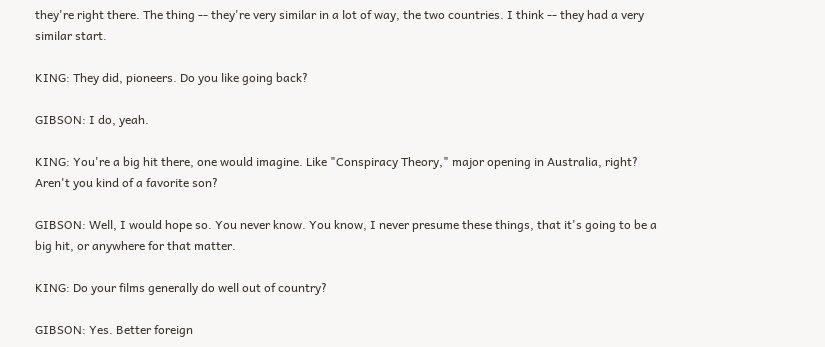they're right there. The thing -- they're very similar in a lot of way, the two countries. I think -- they had a very similar start.

KING: They did, pioneers. Do you like going back?

GIBSON: I do, yeah.

KING: You're a big hit there, one would imagine. Like "Conspiracy Theory," major opening in Australia, right? Aren't you kind of a favorite son?

GIBSON: Well, I would hope so. You never know. You know, I never presume these things, that it's going to be a big hit, or anywhere for that matter.

KING: Do your films generally do well out of country?

GIBSON: Yes. Better foreign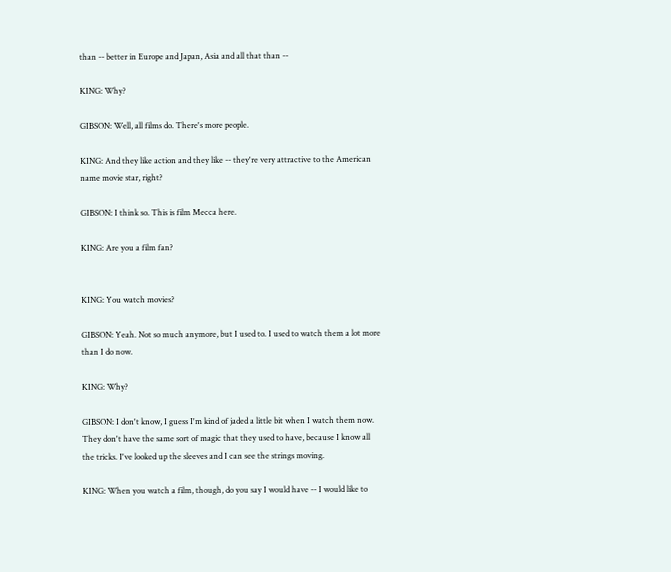than -- better in Europe and Japan, Asia and all that than --

KING: Why?

GIBSON: Well, all films do. There's more people.

KING: And they like action and they like -- they're very attractive to the American name movie star, right?

GIBSON: I think so. This is film Mecca here.

KING: Are you a film fan?


KING: You watch movies?

GIBSON: Yeah. Not so much anymore, but I used to. I used to watch them a lot more than I do now.

KING: Why?

GIBSON: I don't know, I guess I'm kind of jaded a little bit when I watch them now. They don't have the same sort of magic that they used to have, because I know all the tricks. I've looked up the sleeves and I can see the strings moving.

KING: When you watch a film, though, do you say I would have -- I would like to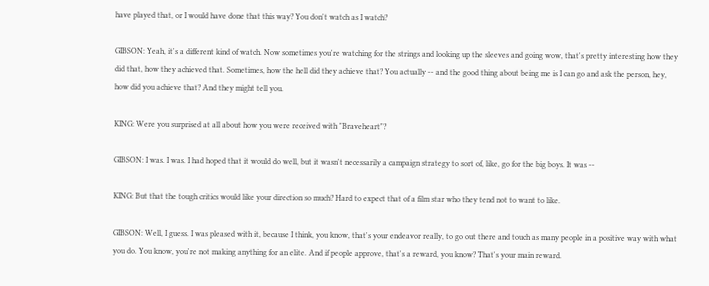have played that, or I would have done that this way? You don't watch as I watch?

GIBSON: Yeah, it's a different kind of watch. Now sometimes you're watching for the strings and looking up the sleeves and going wow, that's pretty interesting how they did that, how they achieved that. Sometimes, how the hell did they achieve that? You actually -- and the good thing about being me is I can go and ask the person, hey, how did you achieve that? And they might tell you.

KING: Were you surprised at all about how you were received with "Braveheart"?

GIBSON: I was. I was. I had hoped that it would do well, but it wasn't necessarily a campaign strategy to sort of, like, go for the big boys. It was --

KING: But that the tough critics would like your direction so much? Hard to expect that of a film star who they tend not to want to like.

GIBSON: Well, I guess. I was pleased with it, because I think, you know, that's your endeavor really, to go out there and touch as many people in a positive way with what you do. You know, you're not making anything for an elite. And if people approve, that's a reward, you know? That's your main reward.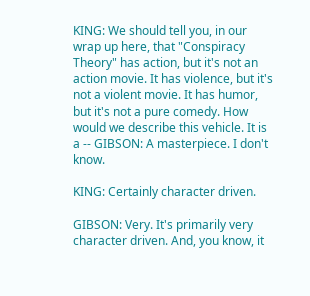KING: We should tell you, in our wrap up here, that "Conspiracy Theory" has action, but it's not an action movie. It has violence, but it's not a violent movie. It has humor, but it's not a pure comedy. How would we describe this vehicle. It is a -- GIBSON: A masterpiece. I don't know.

KING: Certainly character driven.

GIBSON: Very. It's primarily very character driven. And, you know, it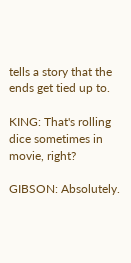tells a story that the ends get tied up to.

KING: That's rolling dice sometimes in movie, right?

GIBSON: Absolutely.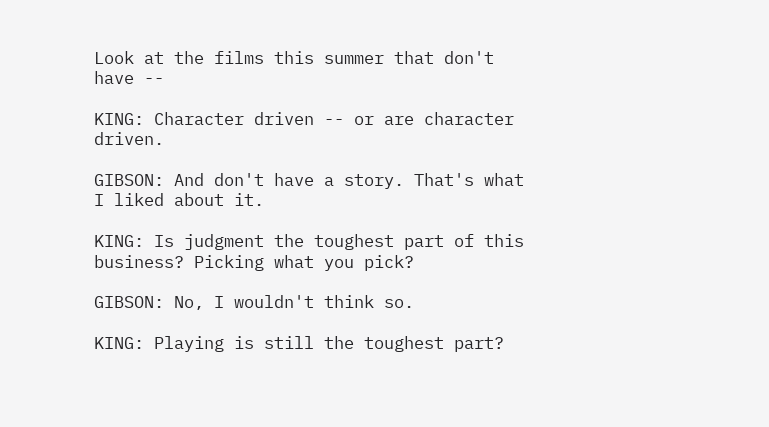Look at the films this summer that don't have --

KING: Character driven -- or are character driven.

GIBSON: And don't have a story. That's what I liked about it.

KING: Is judgment the toughest part of this business? Picking what you pick?

GIBSON: No, I wouldn't think so.

KING: Playing is still the toughest part?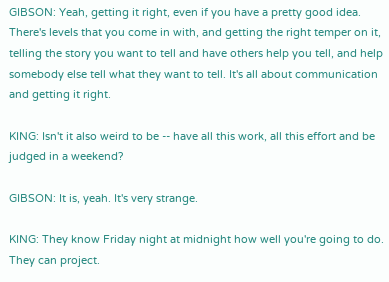GIBSON: Yeah, getting it right, even if you have a pretty good idea. There's levels that you come in with, and getting the right temper on it, telling the story you want to tell and have others help you tell, and help somebody else tell what they want to tell. It's all about communication and getting it right.

KING: Isn't it also weird to be -- have all this work, all this effort and be judged in a weekend?

GIBSON: It is, yeah. It's very strange.

KING: They know Friday night at midnight how well you're going to do. They can project.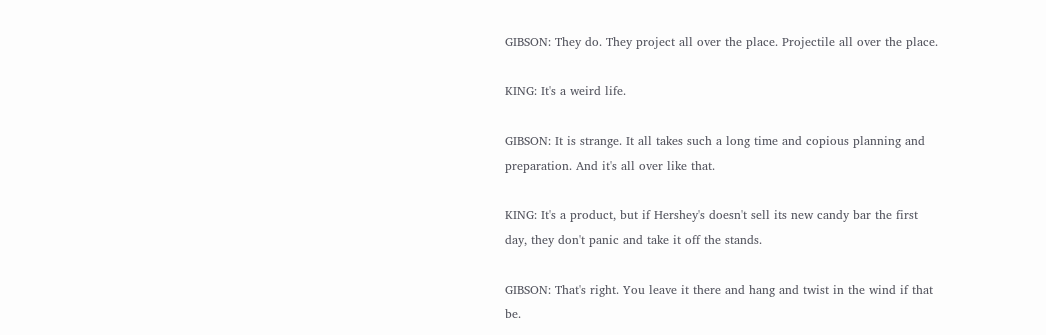GIBSON: They do. They project all over the place. Projectile all over the place.

KING: It's a weird life.

GIBSON: It is strange. It all takes such a long time and copious planning and preparation. And it's all over like that.

KING: It's a product, but if Hershey's doesn't sell its new candy bar the first day, they don't panic and take it off the stands.

GIBSON: That's right. You leave it there and hang and twist in the wind if that be.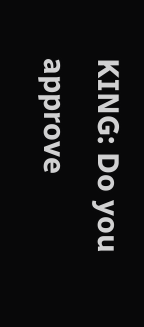KING: Do you approve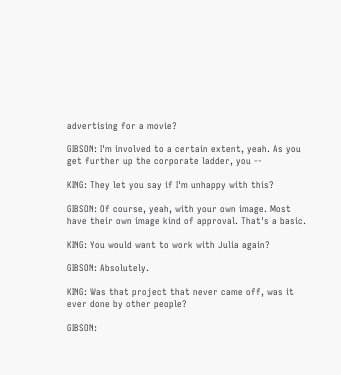advertising for a movie?

GIBSON: I'm involved to a certain extent, yeah. As you get further up the corporate ladder, you --

KING: They let you say if I'm unhappy with this?

GIBSON: Of course, yeah, with your own image. Most have their own image kind of approval. That's a basic.

KING: You would want to work with Julia again?

GIBSON: Absolutely.

KING: Was that project that never came off, was it ever done by other people?

GIBSON: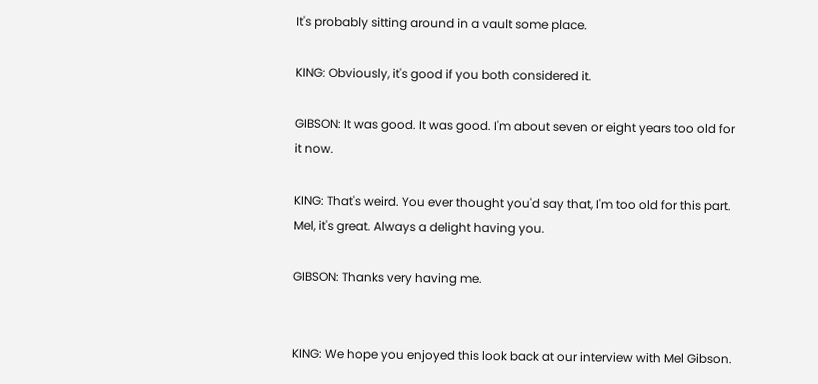It's probably sitting around in a vault some place.

KING: Obviously, it's good if you both considered it.

GIBSON: It was good. It was good. I'm about seven or eight years too old for it now.

KING: That's weird. You ever thought you'd say that, I'm too old for this part. Mel, it's great. Always a delight having you.

GIBSON: Thanks very having me.


KING: We hope you enjoyed this look back at our interview with Mel Gibson.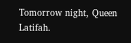Tomorrow night, Queen Latifah.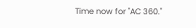Time now for "AC 360."